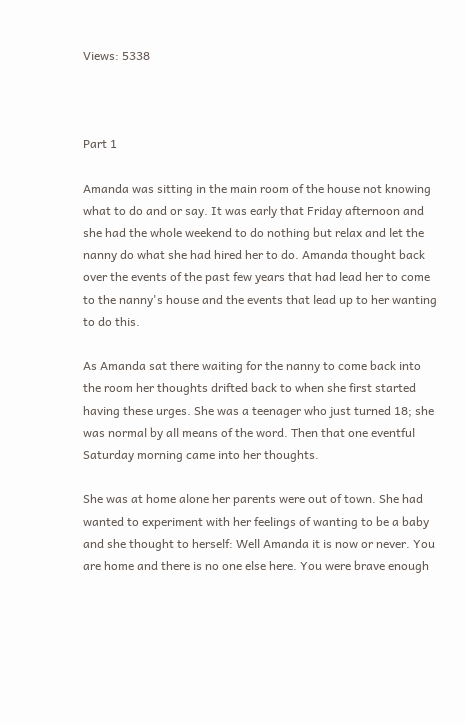Views: 5338



Part 1

Amanda was sitting in the main room of the house not knowing what to do and or say. It was early that Friday afternoon and she had the whole weekend to do nothing but relax and let the nanny do what she had hired her to do. Amanda thought back over the events of the past few years that had lead her to come to the nanny's house and the events that lead up to her wanting to do this.

As Amanda sat there waiting for the nanny to come back into the room her thoughts drifted back to when she first started having these urges. She was a teenager who just turned 18; she was normal by all means of the word. Then that one eventful Saturday morning came into her thoughts.

She was at home alone her parents were out of town. She had wanted to experiment with her feelings of wanting to be a baby and she thought to herself: Well Amanda it is now or never. You are home and there is no one else here. You were brave enough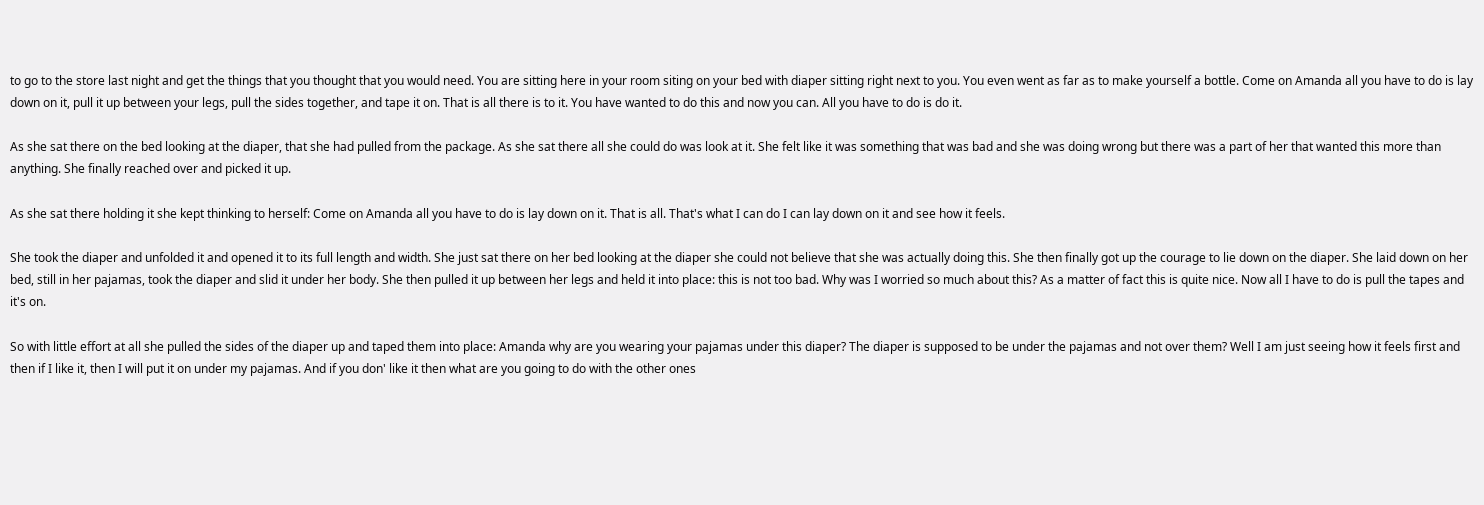to go to the store last night and get the things that you thought that you would need. You are sitting here in your room siting on your bed with diaper sitting right next to you. You even went as far as to make yourself a bottle. Come on Amanda all you have to do is lay down on it, pull it up between your legs, pull the sides together, and tape it on. That is all there is to it. You have wanted to do this and now you can. All you have to do is do it.

As she sat there on the bed looking at the diaper, that she had pulled from the package. As she sat there all she could do was look at it. She felt like it was something that was bad and she was doing wrong but there was a part of her that wanted this more than anything. She finally reached over and picked it up.

As she sat there holding it she kept thinking to herself: Come on Amanda all you have to do is lay down on it. That is all. That's what I can do I can lay down on it and see how it feels.

She took the diaper and unfolded it and opened it to its full length and width. She just sat there on her bed looking at the diaper she could not believe that she was actually doing this. She then finally got up the courage to lie down on the diaper. She laid down on her bed, still in her pajamas, took the diaper and slid it under her body. She then pulled it up between her legs and held it into place: this is not too bad. Why was I worried so much about this? As a matter of fact this is quite nice. Now all I have to do is pull the tapes and it's on.

So with little effort at all she pulled the sides of the diaper up and taped them into place: Amanda why are you wearing your pajamas under this diaper? The diaper is supposed to be under the pajamas and not over them? Well I am just seeing how it feels first and then if I like it, then I will put it on under my pajamas. And if you don' like it then what are you going to do with the other ones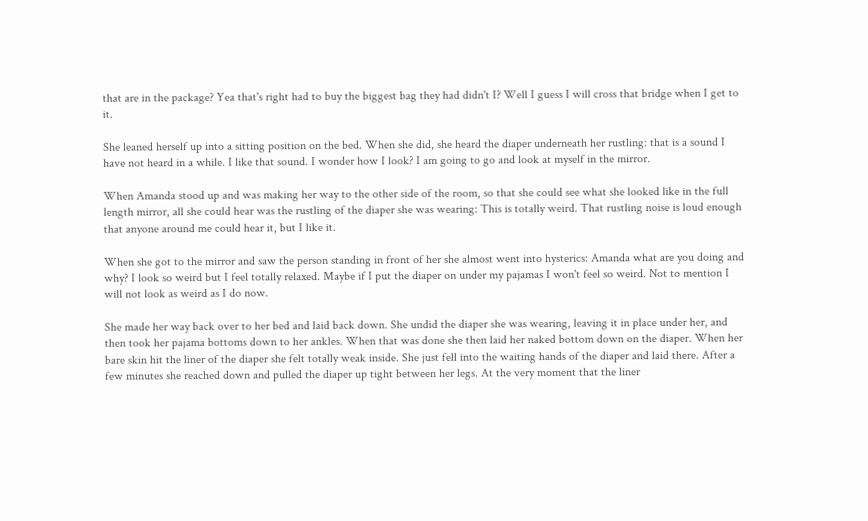that are in the package? Yea that's right had to buy the biggest bag they had didn't I? Well I guess I will cross that bridge when I get to it.

She leaned herself up into a sitting position on the bed. When she did, she heard the diaper underneath her rustling: that is a sound I have not heard in a while. I like that sound. I wonder how I look? I am going to go and look at myself in the mirror.

When Amanda stood up and was making her way to the other side of the room, so that she could see what she looked like in the full length mirror, all she could hear was the rustling of the diaper she was wearing: This is totally weird. That rustling noise is loud enough that anyone around me could hear it, but I like it.

When she got to the mirror and saw the person standing in front of her she almost went into hysterics: Amanda what are you doing and why? I look so weird but I feel totally relaxed. Maybe if I put the diaper on under my pajamas I won't feel so weird. Not to mention I will not look as weird as I do now.

She made her way back over to her bed and laid back down. She undid the diaper she was wearing, leaving it in place under her, and then took her pajama bottoms down to her ankles. When that was done she then laid her naked bottom down on the diaper. When her bare skin hit the liner of the diaper she felt totally weak inside. She just fell into the waiting hands of the diaper and laid there. After a few minutes she reached down and pulled the diaper up tight between her legs. At the very moment that the liner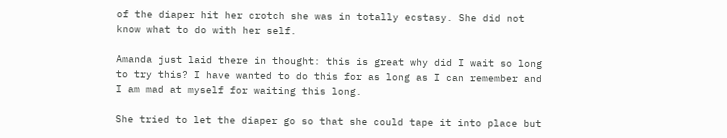of the diaper hit her crotch she was in totally ecstasy. She did not know what to do with her self.

Amanda just laid there in thought: this is great why did I wait so long to try this? I have wanted to do this for as long as I can remember and I am mad at myself for waiting this long.

She tried to let the diaper go so that she could tape it into place but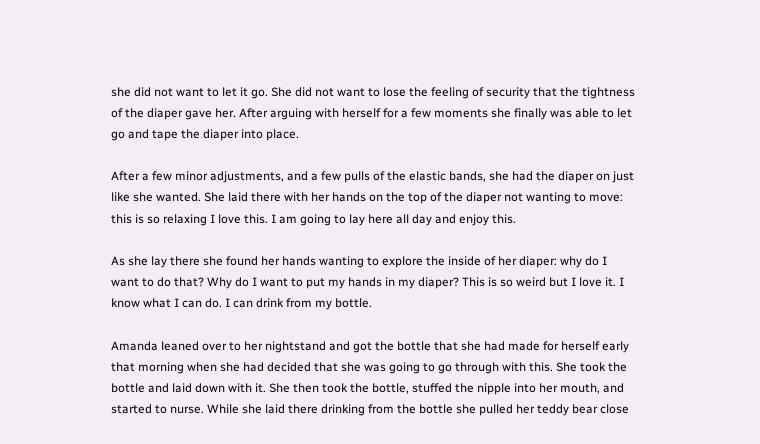she did not want to let it go. She did not want to lose the feeling of security that the tightness of the diaper gave her. After arguing with herself for a few moments she finally was able to let go and tape the diaper into place.

After a few minor adjustments, and a few pulls of the elastic bands, she had the diaper on just like she wanted. She laid there with her hands on the top of the diaper not wanting to move: this is so relaxing I love this. I am going to lay here all day and enjoy this.

As she lay there she found her hands wanting to explore the inside of her diaper: why do I want to do that? Why do I want to put my hands in my diaper? This is so weird but I love it. I know what I can do. I can drink from my bottle.

Amanda leaned over to her nightstand and got the bottle that she had made for herself early that morning when she had decided that she was going to go through with this. She took the bottle and laid down with it. She then took the bottle, stuffed the nipple into her mouth, and started to nurse. While she laid there drinking from the bottle she pulled her teddy bear close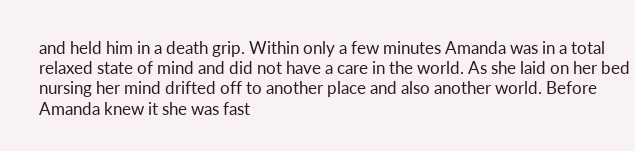and held him in a death grip. Within only a few minutes Amanda was in a total relaxed state of mind and did not have a care in the world. As she laid on her bed nursing her mind drifted off to another place and also another world. Before Amanda knew it she was fast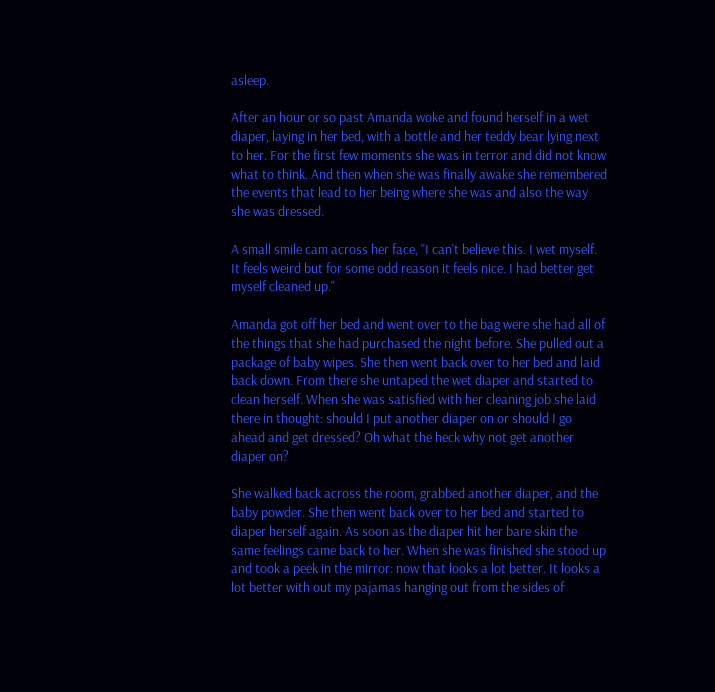asleep.

After an hour or so past Amanda woke and found herself in a wet diaper, laying in her bed, with a bottle and her teddy bear lying next to her. For the first few moments she was in terror and did not know what to think. And then when she was finally awake she remembered the events that lead to her being where she was and also the way she was dressed.

A small smile cam across her face, "I can't believe this. I wet myself. It feels weird but for some odd reason it feels nice. I had better get myself cleaned up."

Amanda got off her bed and went over to the bag were she had all of the things that she had purchased the night before. She pulled out a package of baby wipes. She then went back over to her bed and laid back down. From there she untaped the wet diaper and started to clean herself. When she was satisfied with her cleaning job she laid there in thought: should I put another diaper on or should I go ahead and get dressed? Oh what the heck why not get another diaper on?

She walked back across the room, grabbed another diaper, and the baby powder. She then went back over to her bed and started to diaper herself again. As soon as the diaper hit her bare skin the same feelings came back to her. When she was finished she stood up and took a peek in the mirror: now that looks a lot better. It looks a lot better with out my pajamas hanging out from the sides of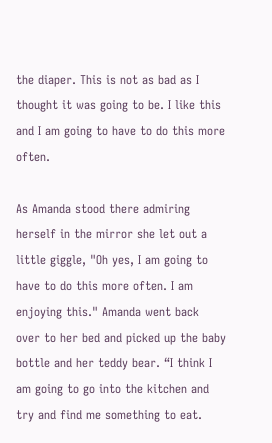the diaper. This is not as bad as I thought it was going to be. I like this and I am going to have to do this more often.

As Amanda stood there admiring herself in the mirror she let out a little giggle, "Oh yes, I am going to have to do this more often. I am enjoying this." Amanda went back over to her bed and picked up the baby bottle and her teddy bear. “I think I am going to go into the kitchen and try and find me something to eat.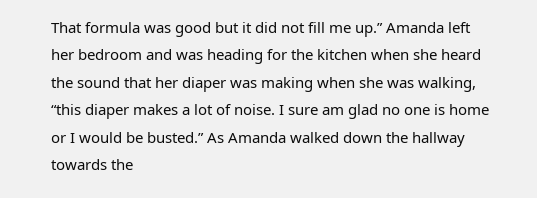That formula was good but it did not fill me up.” Amanda left her bedroom and was heading for the kitchen when she heard the sound that her diaper was making when she was walking, “this diaper makes a lot of noise. I sure am glad no one is home or I would be busted.” As Amanda walked down the hallway towards the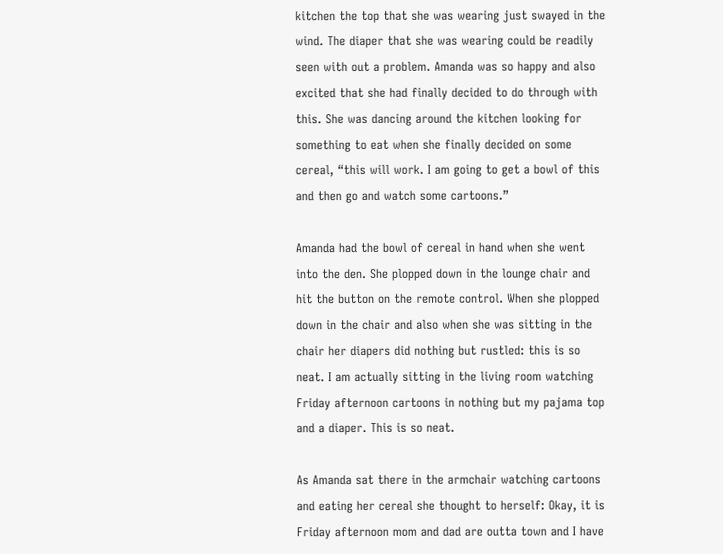kitchen the top that she was wearing just swayed in the wind. The diaper that she was wearing could be readily seen with out a problem. Amanda was so happy and also excited that she had finally decided to do through with this. She was dancing around the kitchen looking for something to eat when she finally decided on some cereal, “this will work. I am going to get a bowl of this and then go and watch some cartoons.”

Amanda had the bowl of cereal in hand when she went into the den. She plopped down in the lounge chair and hit the button on the remote control. When she plopped down in the chair and also when she was sitting in the chair her diapers did nothing but rustled: this is so neat. I am actually sitting in the living room watching Friday afternoon cartoons in nothing but my pajama top and a diaper. This is so neat.

As Amanda sat there in the armchair watching cartoons and eating her cereal she thought to herself: Okay, it is Friday afternoon mom and dad are outta town and I have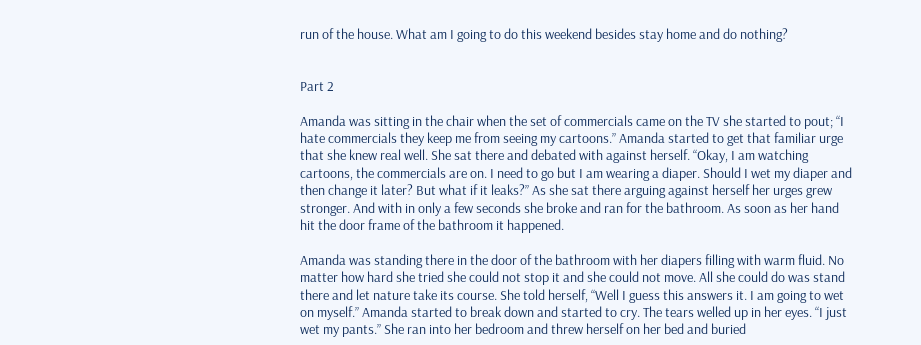run of the house. What am I going to do this weekend besides stay home and do nothing?


Part 2

Amanda was sitting in the chair when the set of commercials came on the TV she started to pout; “I hate commercials they keep me from seeing my cartoons.” Amanda started to get that familiar urge that she knew real well. She sat there and debated with against herself. “Okay, I am watching cartoons, the commercials are on. I need to go but I am wearing a diaper. Should I wet my diaper and then change it later? But what if it leaks?” As she sat there arguing against herself her urges grew stronger. And with in only a few seconds she broke and ran for the bathroom. As soon as her hand hit the door frame of the bathroom it happened.

Amanda was standing there in the door of the bathroom with her diapers filling with warm fluid. No matter how hard she tried she could not stop it and she could not move. All she could do was stand there and let nature take its course. She told herself, “Well I guess this answers it. I am going to wet on myself.” Amanda started to break down and started to cry. The tears welled up in her eyes. “I just wet my pants.” She ran into her bedroom and threw herself on her bed and buried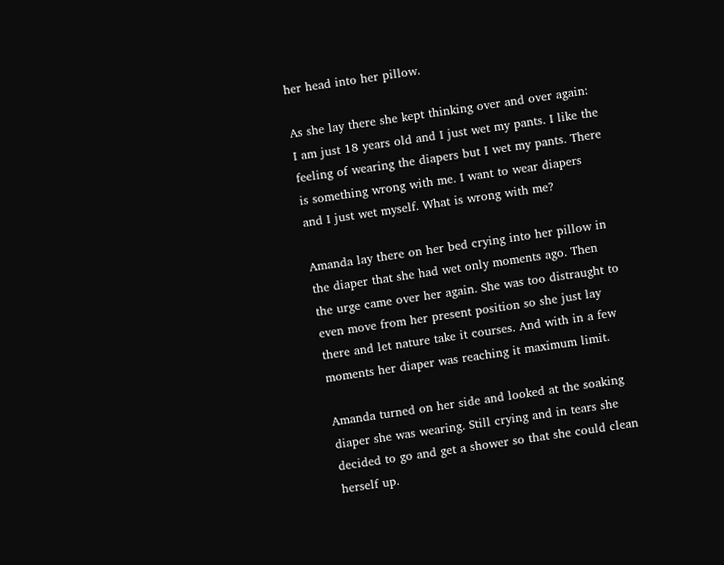her head into her pillow.

As she lay there she kept thinking over and over again: I am just 18 years old and I just wet my pants. I like the feeling of wearing the diapers but I wet my pants. There is something wrong with me. I want to wear diapers and I just wet myself. What is wrong with me?

Amanda lay there on her bed crying into her pillow in the diaper that she had wet only moments ago. Then the urge came over her again. She was too distraught to even move from her present position so she just lay there and let nature take it courses. And with in a few moments her diaper was reaching it maximum limit.

Amanda turned on her side and looked at the soaking diaper she was wearing. Still crying and in tears she decided to go and get a shower so that she could clean herself up.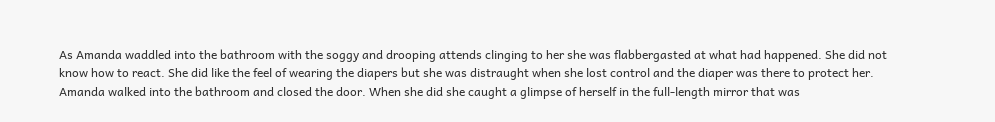As Amanda waddled into the bathroom with the soggy and drooping attends clinging to her she was flabbergasted at what had happened. She did not know how to react. She did like the feel of wearing the diapers but she was distraught when she lost control and the diaper was there to protect her. Amanda walked into the bathroom and closed the door. When she did she caught a glimpse of herself in the full-length mirror that was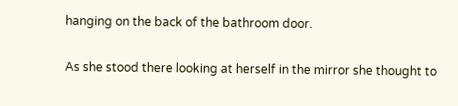hanging on the back of the bathroom door.

As she stood there looking at herself in the mirror she thought to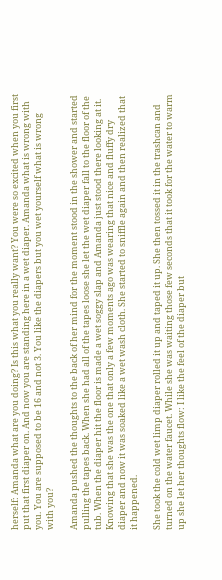herself: Amanda what are you doing? Is this what you really want? You were so excited when you first put that first diaper on. And now you are standing here in a wet diaper. Amanda what is wrong with you. You are supposed to be 16 and not 3. You like the diapers but you wet yourself what is wrong with you?

Amanda pushed the thoughts to the back of her mind for the moment stood in the shower and started pulling the tapes back. When she had all of the tapes loose she let the wet diaper fall to the floor of the tub. When the diaper hit the floor is made a wet soggy slap and Amanda just stood there looking at it. Knowing that she was the one that only a few moments ago was wearing that nice and fluffy dry diaper and now it was soaked like a wet wash cloth. She started to sniffle again and then realized that it happened.

She took the cold wet limp diaper rolled it up and taped it up. She then tossed it in the trashcan and turned on the water faucet. While she was waiting those few seconds that it took for the water to warm up she let her thoughts flow: I like the feel of the diaper but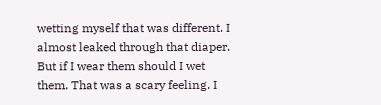wetting myself that was different. I almost leaked through that diaper. But if I wear them should I wet them. That was a scary feeling. I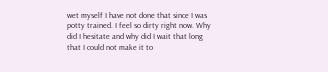wet myself I have not done that since I was potty trained. I feel so dirty right now. Why did I hesitate and why did I wait that long that I could not make it to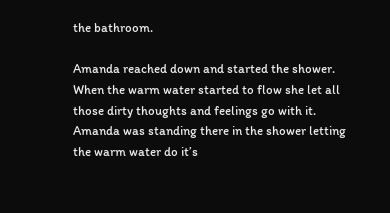the bathroom.

Amanda reached down and started the shower. When the warm water started to flow she let all those dirty thoughts and feelings go with it. Amanda was standing there in the shower letting the warm water do it’s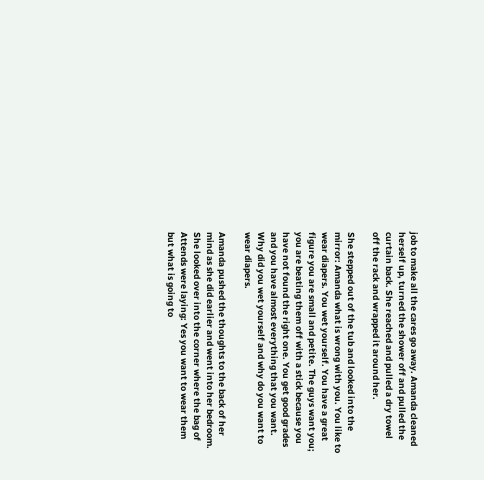job to make all the cares go away. Amanda cleaned herself up, turned the shower off and pulled the curtain back. She reached and pulled a dry towel off the rack and wrapped it around her.

She stepped out of the tub and looked into the mirror: Amanda what is wrong with you. You like to wear diapers. You wet yourself. You have a great figure you are small and petite. The guys want you; you are beating them off with a stick because you have not found the right one. You get good grades and you have almost everything that you want. Why did you wet yourself and why do you want to wear diapers.

Amanda pushed the thoughts to the back of her mind as she did earlier and went into her bedroom. She looked over into the corner where the bag of Attends were laying: Yes you want to wear them but what is going to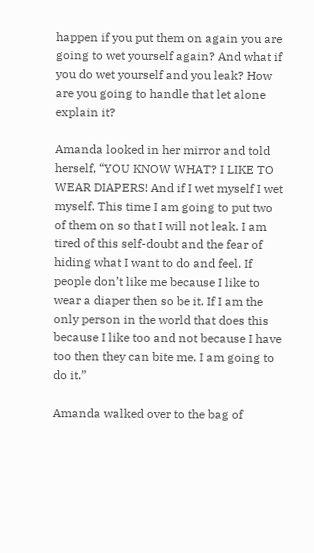happen if you put them on again you are going to wet yourself again? And what if you do wet yourself and you leak? How are you going to handle that let alone explain it?

Amanda looked in her mirror and told herself, “YOU KNOW WHAT? I LIKE TO WEAR DIAPERS! And if I wet myself I wet myself. This time I am going to put two of them on so that I will not leak. I am tired of this self-doubt and the fear of hiding what I want to do and feel. If people don’t like me because I like to wear a diaper then so be it. If I am the only person in the world that does this because I like too and not because I have too then they can bite me. I am going to do it.”

Amanda walked over to the bag of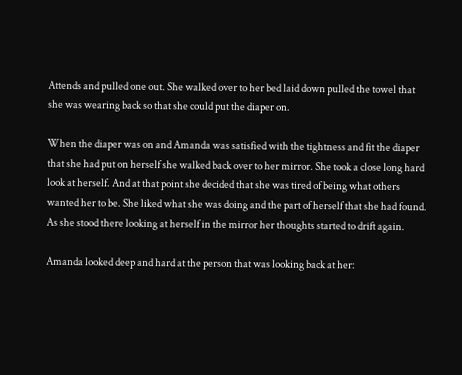Attends and pulled one out. She walked over to her bed laid down pulled the towel that she was wearing back so that she could put the diaper on.

When the diaper was on and Amanda was satisfied with the tightness and fit the diaper that she had put on herself she walked back over to her mirror. She took a close long hard look at herself. And at that point she decided that she was tired of being what others wanted her to be. She liked what she was doing and the part of herself that she had found. As she stood there looking at herself in the mirror her thoughts started to drift again.

Amanda looked deep and hard at the person that was looking back at her: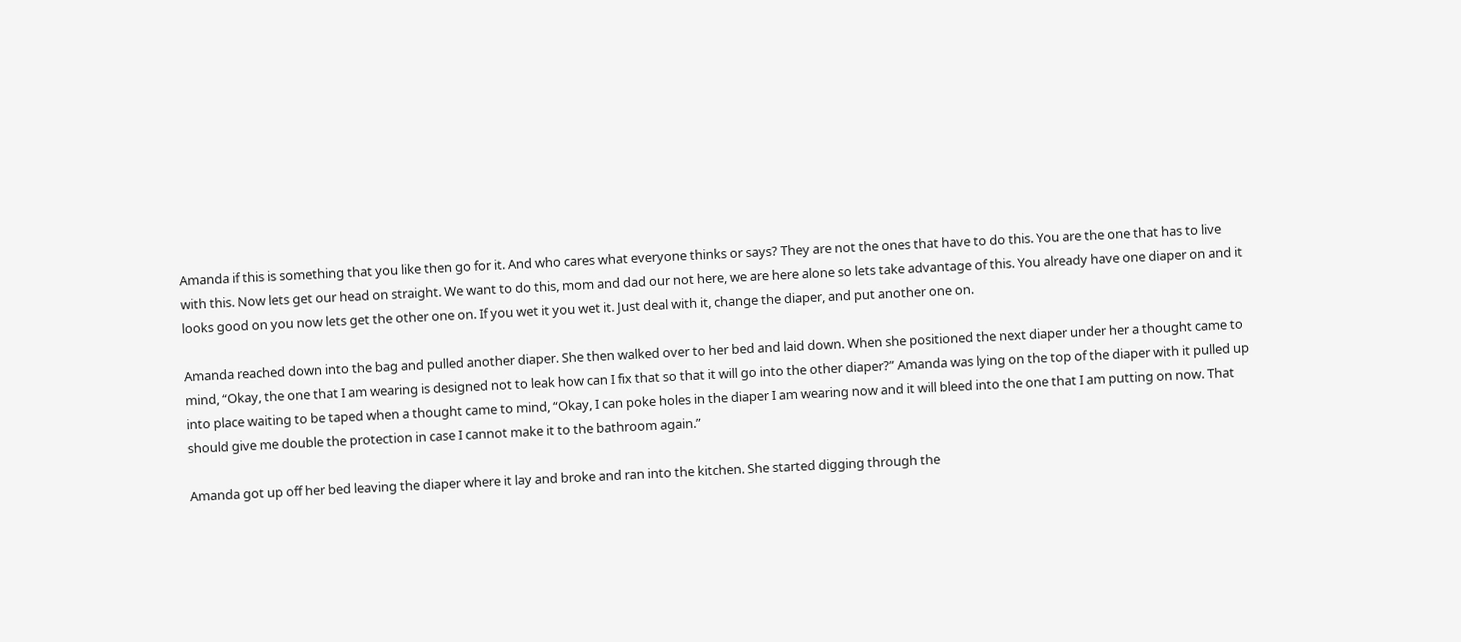Amanda if this is something that you like then go for it. And who cares what everyone thinks or says? They are not the ones that have to do this. You are the one that has to live with this. Now lets get our head on straight. We want to do this, mom and dad our not here, we are here alone so lets take advantage of this. You already have one diaper on and it looks good on you now lets get the other one on. If you wet it you wet it. Just deal with it, change the diaper, and put another one on.

Amanda reached down into the bag and pulled another diaper. She then walked over to her bed and laid down. When she positioned the next diaper under her a thought came to mind, “Okay, the one that I am wearing is designed not to leak how can I fix that so that it will go into the other diaper?” Amanda was lying on the top of the diaper with it pulled up into place waiting to be taped when a thought came to mind, “Okay, I can poke holes in the diaper I am wearing now and it will bleed into the one that I am putting on now. That should give me double the protection in case I cannot make it to the bathroom again.”

Amanda got up off her bed leaving the diaper where it lay and broke and ran into the kitchen. She started digging through the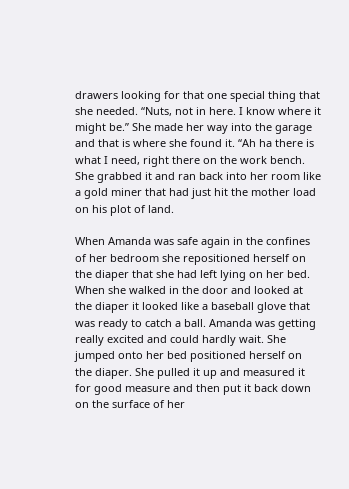drawers looking for that one special thing that she needed. “Nuts, not in here. I know where it might be.” She made her way into the garage and that is where she found it. “Ah ha there is what I need, right there on the work bench. She grabbed it and ran back into her room like a gold miner that had just hit the mother load on his plot of land.

When Amanda was safe again in the confines of her bedroom she repositioned herself on the diaper that she had left lying on her bed. When she walked in the door and looked at the diaper it looked like a baseball glove that was ready to catch a ball. Amanda was getting really excited and could hardly wait. She jumped onto her bed positioned herself on the diaper. She pulled it up and measured it for good measure and then put it back down on the surface of her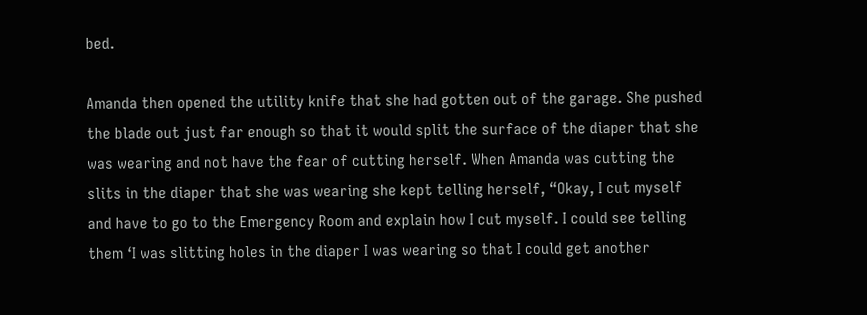bed.

Amanda then opened the utility knife that she had gotten out of the garage. She pushed the blade out just far enough so that it would split the surface of the diaper that she was wearing and not have the fear of cutting herself. When Amanda was cutting the slits in the diaper that she was wearing she kept telling herself, “Okay, I cut myself and have to go to the Emergency Room and explain how I cut myself. I could see telling them ‘I was slitting holes in the diaper I was wearing so that I could get another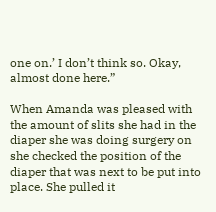one on.’ I don’t think so. Okay, almost done here.”

When Amanda was pleased with the amount of slits she had in the diaper she was doing surgery on she checked the position of the diaper that was next to be put into place. She pulled it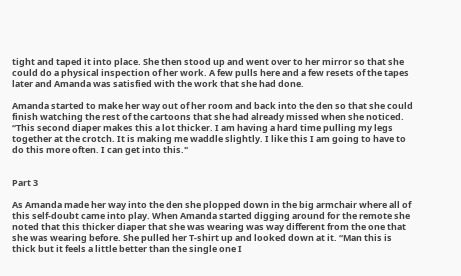tight and taped it into place. She then stood up and went over to her mirror so that she could do a physical inspection of her work. A few pulls here and a few resets of the tapes later and Amanda was satisfied with the work that she had done.

Amanda started to make her way out of her room and back into the den so that she could finish watching the rest of the cartoons that she had already missed when she noticed. “This second diaper makes this a lot thicker. I am having a hard time pulling my legs together at the crotch. It is making me waddle slightly. I like this I am going to have to do this more often. I can get into this."


Part 3

As Amanda made her way into the den she plopped down in the big armchair where all of this self-doubt came into play. When Amanda started digging around for the remote she noted that this thicker diaper that she was wearing was way different from the one that she was wearing before. She pulled her T-shirt up and looked down at it. “Man this is thick but it feels a little better than the single one I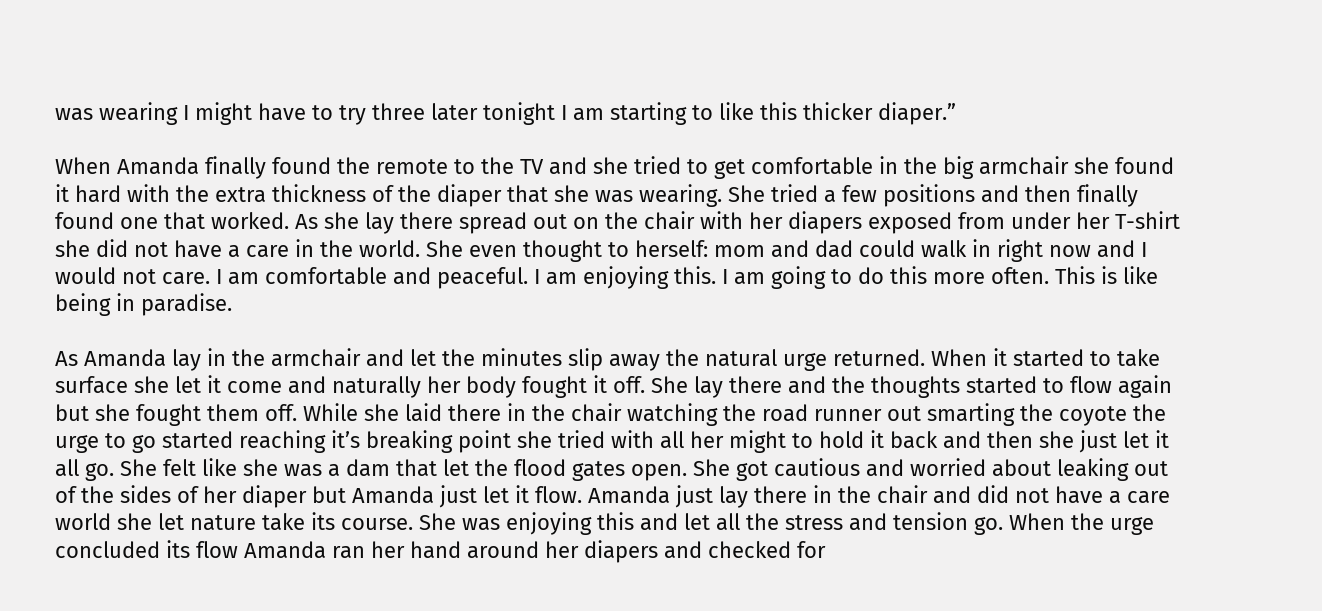was wearing I might have to try three later tonight I am starting to like this thicker diaper.”

When Amanda finally found the remote to the TV and she tried to get comfortable in the big armchair she found it hard with the extra thickness of the diaper that she was wearing. She tried a few positions and then finally found one that worked. As she lay there spread out on the chair with her diapers exposed from under her T-shirt she did not have a care in the world. She even thought to herself: mom and dad could walk in right now and I would not care. I am comfortable and peaceful. I am enjoying this. I am going to do this more often. This is like being in paradise.

As Amanda lay in the armchair and let the minutes slip away the natural urge returned. When it started to take surface she let it come and naturally her body fought it off. She lay there and the thoughts started to flow again but she fought them off. While she laid there in the chair watching the road runner out smarting the coyote the urge to go started reaching it’s breaking point she tried with all her might to hold it back and then she just let it all go. She felt like she was a dam that let the flood gates open. She got cautious and worried about leaking out of the sides of her diaper but Amanda just let it flow. Amanda just lay there in the chair and did not have a care world she let nature take its course. She was enjoying this and let all the stress and tension go. When the urge concluded its flow Amanda ran her hand around her diapers and checked for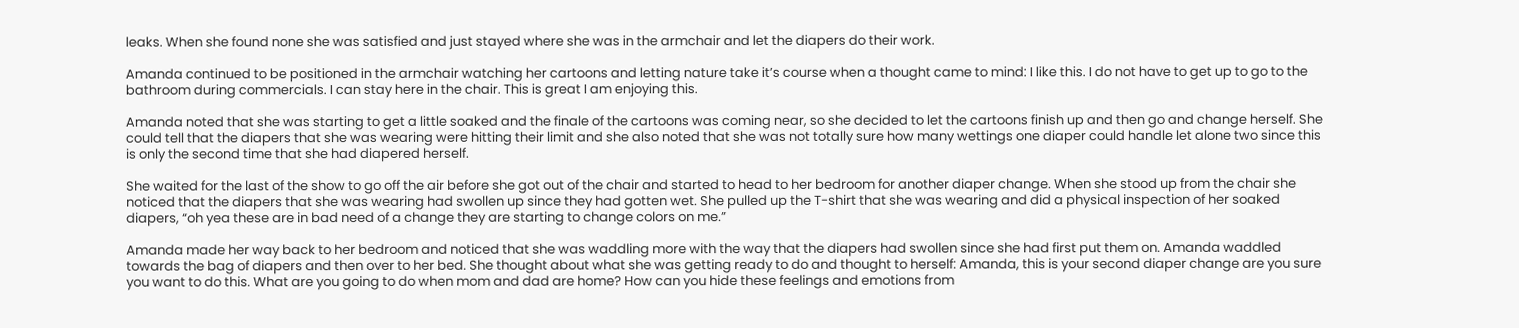leaks. When she found none she was satisfied and just stayed where she was in the armchair and let the diapers do their work.

Amanda continued to be positioned in the armchair watching her cartoons and letting nature take it’s course when a thought came to mind: I like this. I do not have to get up to go to the bathroom during commercials. I can stay here in the chair. This is great I am enjoying this.

Amanda noted that she was starting to get a little soaked and the finale of the cartoons was coming near, so she decided to let the cartoons finish up and then go and change herself. She could tell that the diapers that she was wearing were hitting their limit and she also noted that she was not totally sure how many wettings one diaper could handle let alone two since this is only the second time that she had diapered herself.

She waited for the last of the show to go off the air before she got out of the chair and started to head to her bedroom for another diaper change. When she stood up from the chair she noticed that the diapers that she was wearing had swollen up since they had gotten wet. She pulled up the T-shirt that she was wearing and did a physical inspection of her soaked diapers, “oh yea these are in bad need of a change they are starting to change colors on me.”

Amanda made her way back to her bedroom and noticed that she was waddling more with the way that the diapers had swollen since she had first put them on. Amanda waddled towards the bag of diapers and then over to her bed. She thought about what she was getting ready to do and thought to herself: Amanda, this is your second diaper change are you sure you want to do this. What are you going to do when mom and dad are home? How can you hide these feelings and emotions from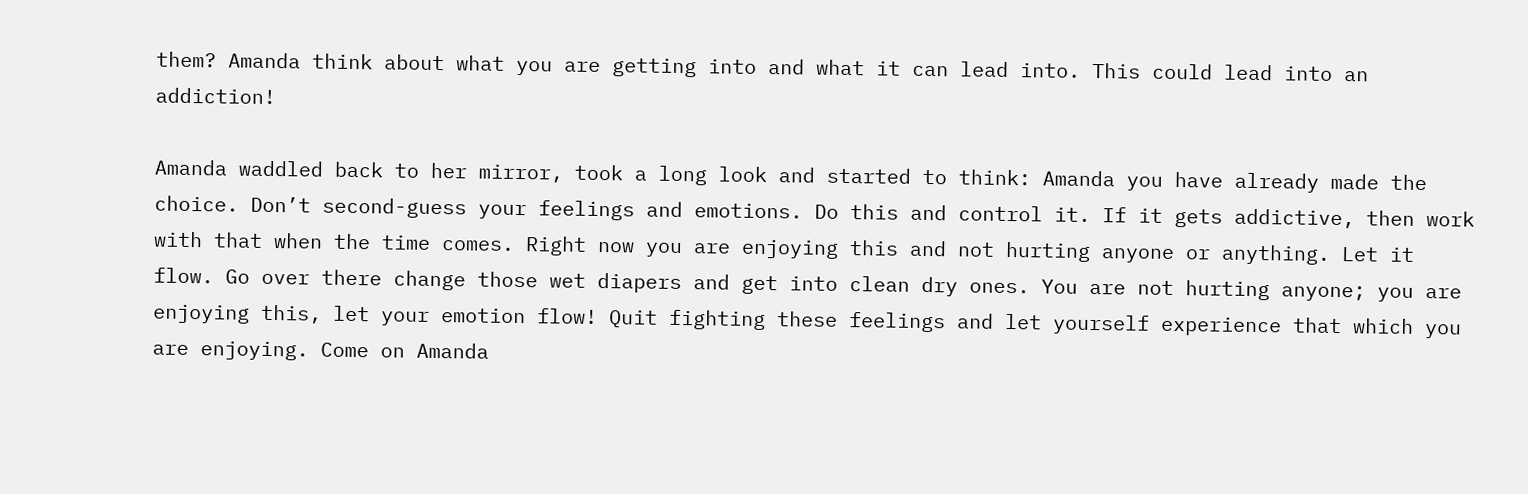them? Amanda think about what you are getting into and what it can lead into. This could lead into an addiction!

Amanda waddled back to her mirror, took a long look and started to think: Amanda you have already made the choice. Don’t second-guess your feelings and emotions. Do this and control it. If it gets addictive, then work with that when the time comes. Right now you are enjoying this and not hurting anyone or anything. Let it flow. Go over there change those wet diapers and get into clean dry ones. You are not hurting anyone; you are enjoying this, let your emotion flow! Quit fighting these feelings and let yourself experience that which you are enjoying. Come on Amanda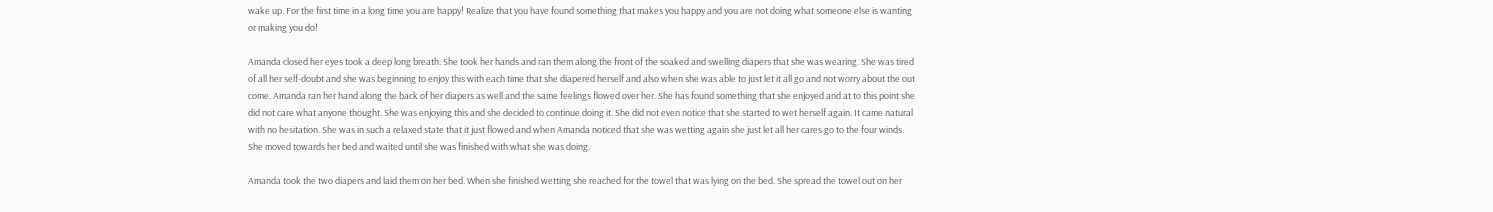wake up. For the first time in a long time you are happy! Realize that you have found something that makes you happy and you are not doing what someone else is wanting or making you do!

Amanda closed her eyes took a deep long breath. She took her hands and ran them along the front of the soaked and swelling diapers that she was wearing. She was tired of all her self-doubt and she was beginning to enjoy this with each time that she diapered herself and also when she was able to just let it all go and not worry about the out come. Amanda ran her hand along the back of her diapers as well and the same feelings flowed over her. She has found something that she enjoyed and at to this point she did not care what anyone thought. She was enjoying this and she decided to continue doing it. She did not even notice that she started to wet herself again. It came natural with no hesitation. She was in such a relaxed state that it just flowed and when Amanda noticed that she was wetting again she just let all her cares go to the four winds. She moved towards her bed and waited until she was finished with what she was doing.

Amanda took the two diapers and laid them on her bed. When she finished wetting she reached for the towel that was lying on the bed. She spread the towel out on her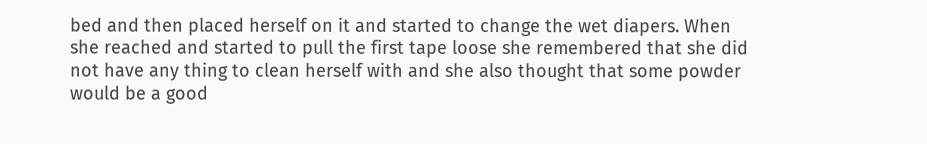bed and then placed herself on it and started to change the wet diapers. When she reached and started to pull the first tape loose she remembered that she did not have any thing to clean herself with and she also thought that some powder would be a good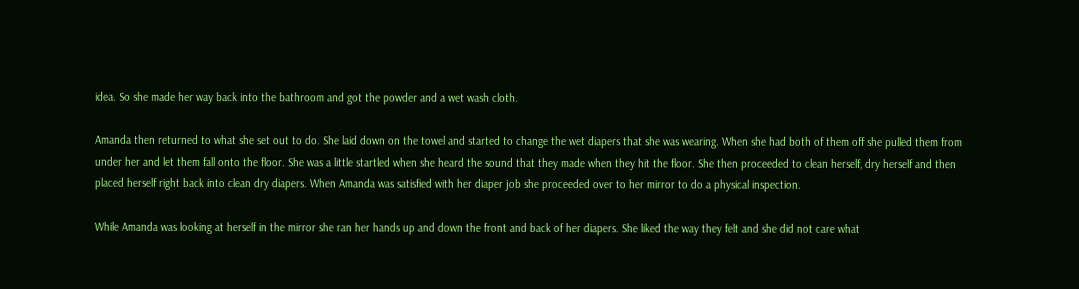idea. So she made her way back into the bathroom and got the powder and a wet wash cloth.

Amanda then returned to what she set out to do. She laid down on the towel and started to change the wet diapers that she was wearing. When she had both of them off she pulled them from under her and let them fall onto the floor. She was a little startled when she heard the sound that they made when they hit the floor. She then proceeded to clean herself, dry herself and then placed herself right back into clean dry diapers. When Amanda was satisfied with her diaper job she proceeded over to her mirror to do a physical inspection.

While Amanda was looking at herself in the mirror she ran her hands up and down the front and back of her diapers. She liked the way they felt and she did not care what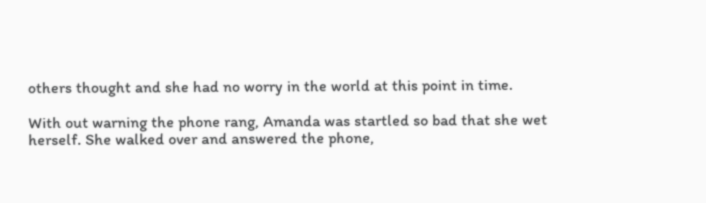others thought and she had no worry in the world at this point in time.

With out warning the phone rang, Amanda was startled so bad that she wet herself. She walked over and answered the phone,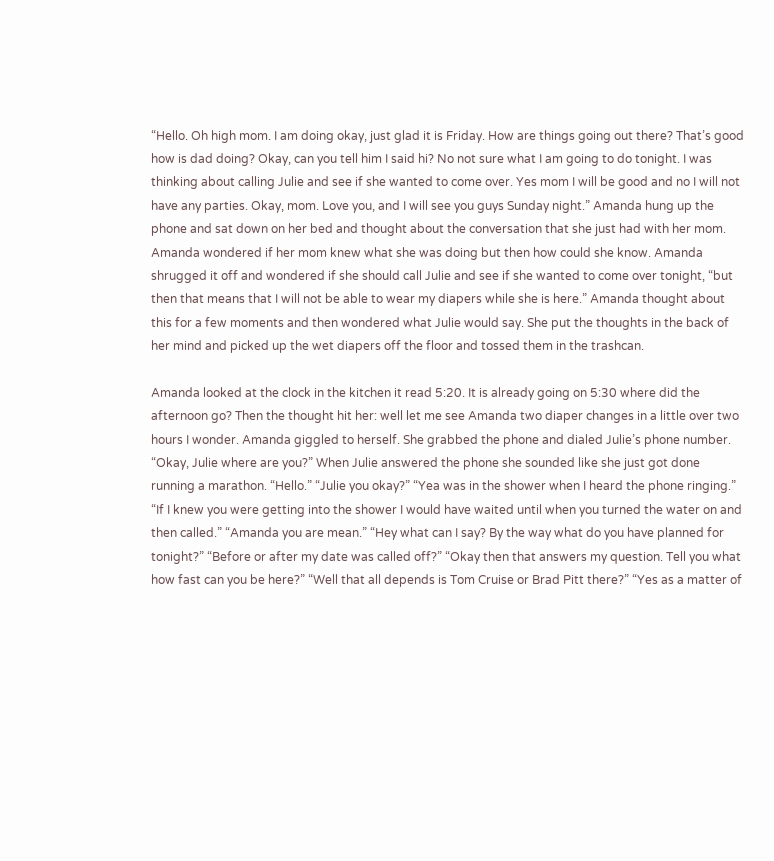“Hello. Oh high mom. I am doing okay, just glad it is Friday. How are things going out there? That’s good how is dad doing? Okay, can you tell him I said hi? No not sure what I am going to do tonight. I was thinking about calling Julie and see if she wanted to come over. Yes mom I will be good and no I will not have any parties. Okay, mom. Love you, and I will see you guys Sunday night.” Amanda hung up the phone and sat down on her bed and thought about the conversation that she just had with her mom. Amanda wondered if her mom knew what she was doing but then how could she know. Amanda shrugged it off and wondered if she should call Julie and see if she wanted to come over tonight, “but then that means that I will not be able to wear my diapers while she is here.” Amanda thought about this for a few moments and then wondered what Julie would say. She put the thoughts in the back of her mind and picked up the wet diapers off the floor and tossed them in the trashcan.

Amanda looked at the clock in the kitchen it read 5:20. It is already going on 5:30 where did the afternoon go? Then the thought hit her: well let me see Amanda two diaper changes in a little over two hours I wonder. Amanda giggled to herself. She grabbed the phone and dialed Julie’s phone number. “Okay, Julie where are you?” When Julie answered the phone she sounded like she just got done running a marathon. “Hello.” “Julie you okay?” “Yea was in the shower when I heard the phone ringing.” “If I knew you were getting into the shower I would have waited until when you turned the water on and then called.” “Amanda you are mean.” “Hey what can I say? By the way what do you have planned for tonight?” “Before or after my date was called off?” “Okay then that answers my question. Tell you what how fast can you be here?” “Well that all depends is Tom Cruise or Brad Pitt there?” “Yes as a matter of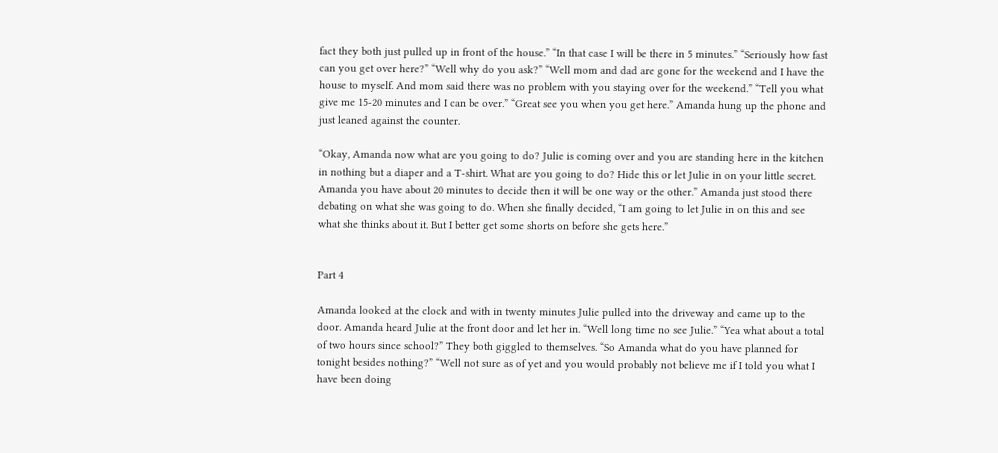fact they both just pulled up in front of the house.” “In that case I will be there in 5 minutes.” “Seriously how fast can you get over here?” “Well why do you ask?” “Well mom and dad are gone for the weekend and I have the house to myself. And mom said there was no problem with you staying over for the weekend.” “Tell you what give me 15-20 minutes and I can be over.” “Great see you when you get here.” Amanda hung up the phone and just leaned against the counter.

“Okay, Amanda now what are you going to do? Julie is coming over and you are standing here in the kitchen in nothing but a diaper and a T-shirt. What are you going to do? Hide this or let Julie in on your little secret. Amanda you have about 20 minutes to decide then it will be one way or the other.” Amanda just stood there debating on what she was going to do. When she finally decided, “I am going to let Julie in on this and see what she thinks about it. But I better get some shorts on before she gets here.”


Part 4

Amanda looked at the clock and with in twenty minutes Julie pulled into the driveway and came up to the door. Amanda heard Julie at the front door and let her in. “Well long time no see Julie.” “Yea what about a total of two hours since school?” They both giggled to themselves. “So Amanda what do you have planned for tonight besides nothing?” “Well not sure as of yet and you would probably not believe me if I told you what I have been doing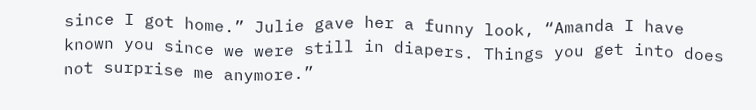since I got home.” Julie gave her a funny look, “Amanda I have known you since we were still in diapers. Things you get into does not surprise me anymore.”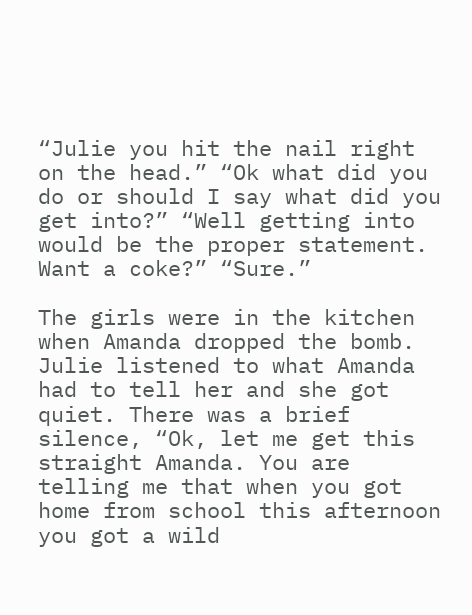“Julie you hit the nail right on the head.” “Ok what did you do or should I say what did you get into?” “Well getting into would be the proper statement. Want a coke?” “Sure.”

The girls were in the kitchen when Amanda dropped the bomb. Julie listened to what Amanda had to tell her and she got quiet. There was a brief silence, “Ok, let me get this straight Amanda. You are telling me that when you got home from school this afternoon you got a wild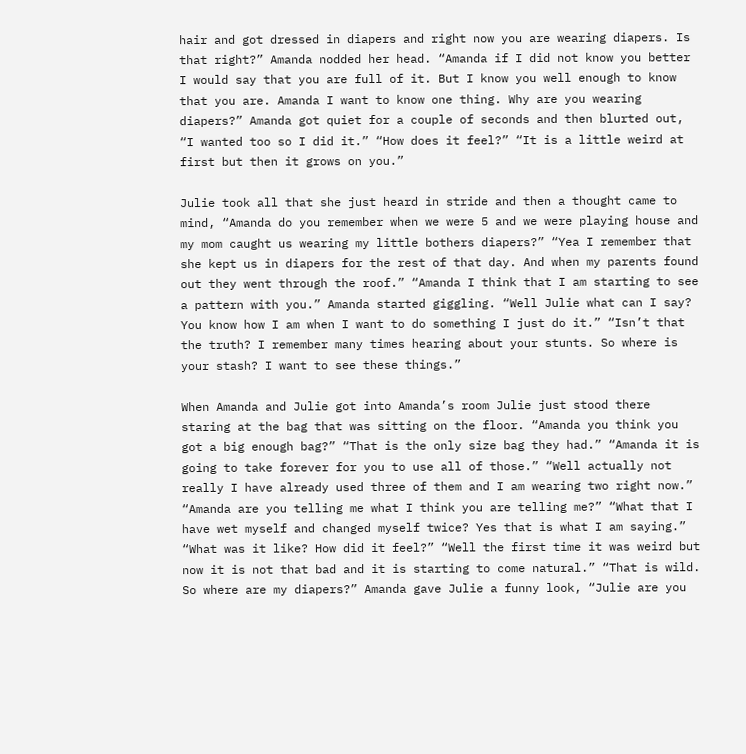hair and got dressed in diapers and right now you are wearing diapers. Is that right?” Amanda nodded her head. “Amanda if I did not know you better I would say that you are full of it. But I know you well enough to know that you are. Amanda I want to know one thing. Why are you wearing diapers?” Amanda got quiet for a couple of seconds and then blurted out, “I wanted too so I did it.” “How does it feel?” “It is a little weird at first but then it grows on you.”

Julie took all that she just heard in stride and then a thought came to mind, “Amanda do you remember when we were 5 and we were playing house and my mom caught us wearing my little bothers diapers?” “Yea I remember that she kept us in diapers for the rest of that day. And when my parents found out they went through the roof.” “Amanda I think that I am starting to see a pattern with you.” Amanda started giggling. “Well Julie what can I say? You know how I am when I want to do something I just do it.” “Isn’t that the truth? I remember many times hearing about your stunts. So where is your stash? I want to see these things.”

When Amanda and Julie got into Amanda’s room Julie just stood there staring at the bag that was sitting on the floor. “Amanda you think you got a big enough bag?” “That is the only size bag they had.” “Amanda it is going to take forever for you to use all of those.” “Well actually not really I have already used three of them and I am wearing two right now.” “Amanda are you telling me what I think you are telling me?” “What that I have wet myself and changed myself twice? Yes that is what I am saying.” “What was it like? How did it feel?” “Well the first time it was weird but now it is not that bad and it is starting to come natural.” “That is wild. So where are my diapers?” Amanda gave Julie a funny look, “Julie are you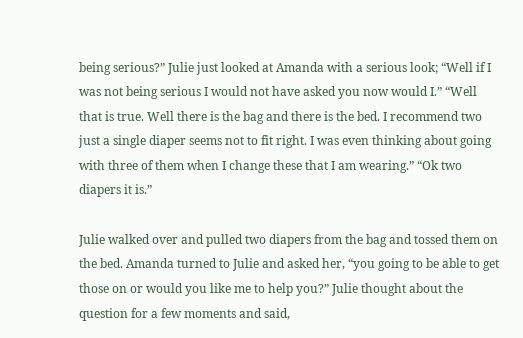being serious?” Julie just looked at Amanda with a serious look; “Well if I was not being serious I would not have asked you now would I.” “Well that is true. Well there is the bag and there is the bed. I recommend two just a single diaper seems not to fit right. I was even thinking about going with three of them when I change these that I am wearing.” “Ok two diapers it is.”

Julie walked over and pulled two diapers from the bag and tossed them on the bed. Amanda turned to Julie and asked her, “you going to be able to get those on or would you like me to help you?” Julie thought about the question for a few moments and said,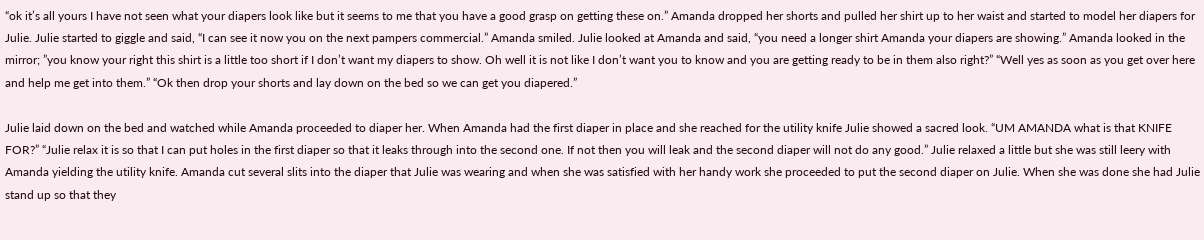“ok it’s all yours I have not seen what your diapers look like but it seems to me that you have a good grasp on getting these on.” Amanda dropped her shorts and pulled her shirt up to her waist and started to model her diapers for Julie. Julie started to giggle and said, “I can see it now you on the next pampers commercial.” Amanda smiled. Julie looked at Amanda and said, “you need a longer shirt Amanda your diapers are showing.” Amanda looked in the mirror; ”you know your right this shirt is a little too short if I don’t want my diapers to show. Oh well it is not like I don’t want you to know and you are getting ready to be in them also right?” “Well yes as soon as you get over here and help me get into them.” “Ok then drop your shorts and lay down on the bed so we can get you diapered.”

Julie laid down on the bed and watched while Amanda proceeded to diaper her. When Amanda had the first diaper in place and she reached for the utility knife Julie showed a sacred look. “UM AMANDA what is that KNIFE FOR?” “Julie relax it is so that I can put holes in the first diaper so that it leaks through into the second one. If not then you will leak and the second diaper will not do any good.” Julie relaxed a little but she was still leery with Amanda yielding the utility knife. Amanda cut several slits into the diaper that Julie was wearing and when she was satisfied with her handy work she proceeded to put the second diaper on Julie. When she was done she had Julie stand up so that they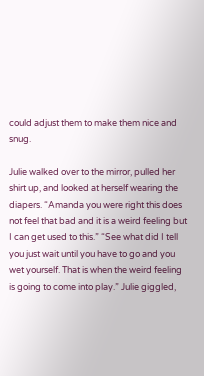could adjust them to make them nice and snug.

Julie walked over to the mirror, pulled her shirt up, and looked at herself wearing the diapers. “Amanda you were right this does not feel that bad and it is a weird feeling but I can get used to this.” “See what did I tell you just wait until you have to go and you wet yourself. That is when the weird feeling is going to come into play.” Julie giggled,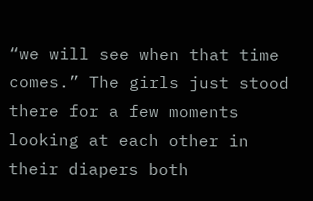“we will see when that time comes.” The girls just stood there for a few moments looking at each other in their diapers both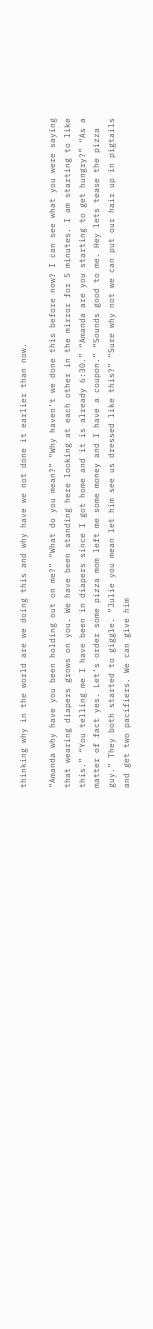thinking why in the world are we doing this and why have we not done it earlier than now.

“Amanda why have you been holding out on me?” “What do you mean?” “Why haven’t we done this before now? I can see what you were saying that wearing diapers grows on you. We have been standing here looking at each other in the mirror for 5 minutes. I am starting to like this.” “You telling me I have been in diapers since I got home and it is already 6:30.” “Amanda are you starting to get hungry?” “As a matter of fact yes. Let’s order some pizza mom left me some money and I have a coupon.” “Sounds good to me. Hey lets tease the pizza guy.” They both started to giggle. “Julie you mean let him see us dressed like this?” “Sure why not we can put our hair up in pigtails and get two pacifiers. We can give him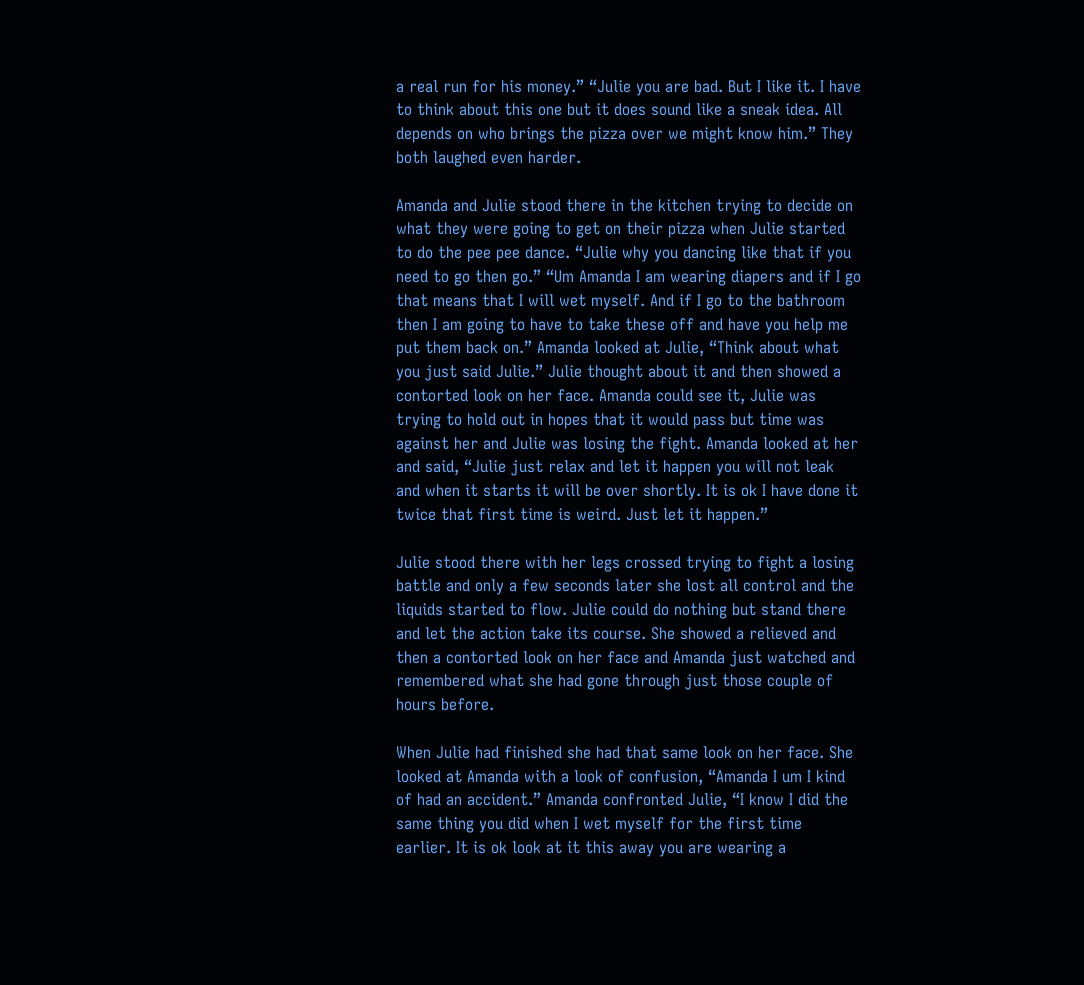a real run for his money.” “Julie you are bad. But I like it. I have to think about this one but it does sound like a sneak idea. All depends on who brings the pizza over we might know him.” They both laughed even harder.

Amanda and Julie stood there in the kitchen trying to decide on what they were going to get on their pizza when Julie started to do the pee pee dance. “Julie why you dancing like that if you need to go then go.” “Um Amanda I am wearing diapers and if I go that means that I will wet myself. And if I go to the bathroom then I am going to have to take these off and have you help me put them back on.” Amanda looked at Julie, “Think about what you just said Julie.” Julie thought about it and then showed a contorted look on her face. Amanda could see it, Julie was trying to hold out in hopes that it would pass but time was against her and Julie was losing the fight. Amanda looked at her and said, “Julie just relax and let it happen you will not leak and when it starts it will be over shortly. It is ok I have done it twice that first time is weird. Just let it happen.”

Julie stood there with her legs crossed trying to fight a losing battle and only a few seconds later she lost all control and the liquids started to flow. Julie could do nothing but stand there and let the action take its course. She showed a relieved and then a contorted look on her face and Amanda just watched and remembered what she had gone through just those couple of hours before.

When Julie had finished she had that same look on her face. She looked at Amanda with a look of confusion, “Amanda I um I kind of had an accident.” Amanda confronted Julie, “I know I did the same thing you did when I wet myself for the first time earlier. It is ok look at it this away you are wearing a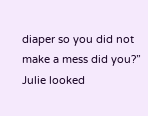diaper so you did not make a mess did you?” Julie looked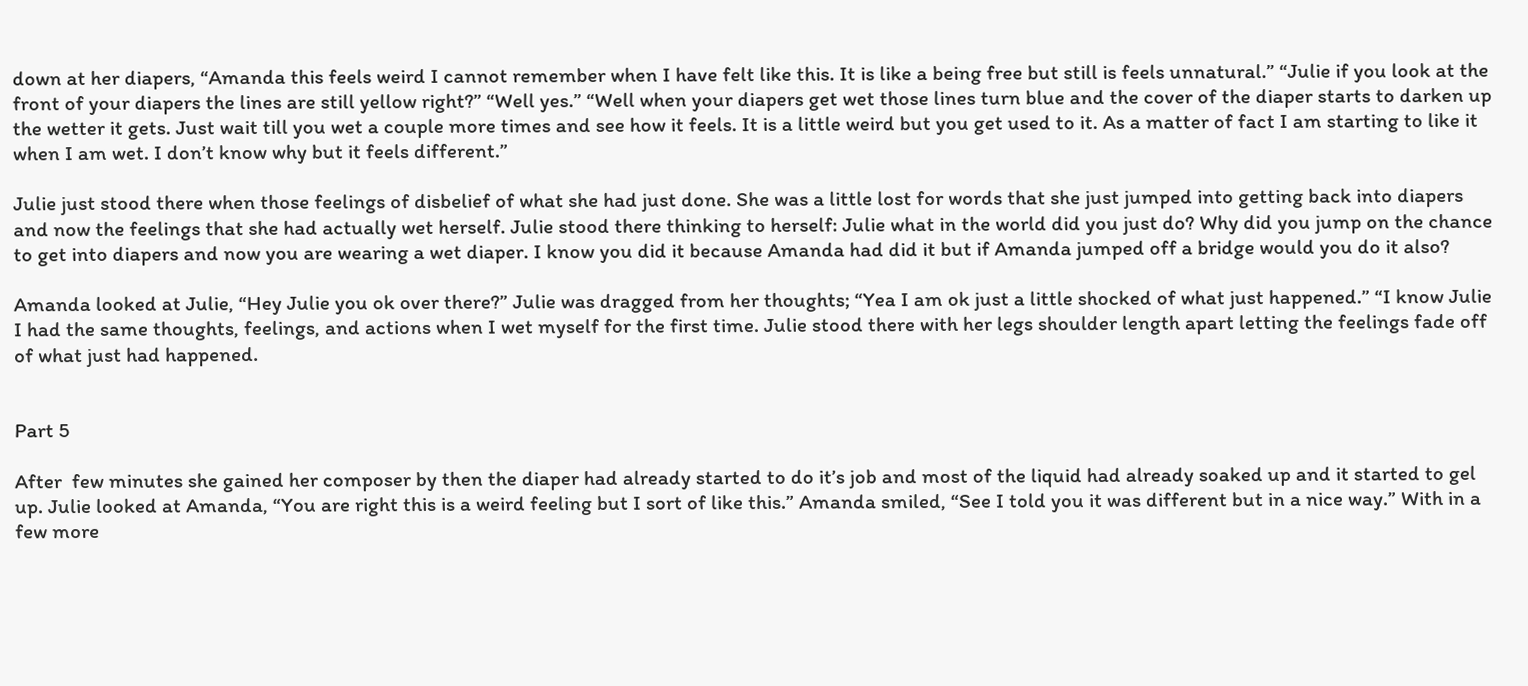down at her diapers, “Amanda this feels weird I cannot remember when I have felt like this. It is like a being free but still is feels unnatural.” “Julie if you look at the front of your diapers the lines are still yellow right?” “Well yes.” “Well when your diapers get wet those lines turn blue and the cover of the diaper starts to darken up the wetter it gets. Just wait till you wet a couple more times and see how it feels. It is a little weird but you get used to it. As a matter of fact I am starting to like it when I am wet. I don’t know why but it feels different.”

Julie just stood there when those feelings of disbelief of what she had just done. She was a little lost for words that she just jumped into getting back into diapers and now the feelings that she had actually wet herself. Julie stood there thinking to herself: Julie what in the world did you just do? Why did you jump on the chance to get into diapers and now you are wearing a wet diaper. I know you did it because Amanda had did it but if Amanda jumped off a bridge would you do it also?

Amanda looked at Julie, “Hey Julie you ok over there?” Julie was dragged from her thoughts; “Yea I am ok just a little shocked of what just happened.” “I know Julie I had the same thoughts, feelings, and actions when I wet myself for the first time. Julie stood there with her legs shoulder length apart letting the feelings fade off of what just had happened.


Part 5

After  few minutes she gained her composer by then the diaper had already started to do it’s job and most of the liquid had already soaked up and it started to gel up. Julie looked at Amanda, “You are right this is a weird feeling but I sort of like this.” Amanda smiled, “See I told you it was different but in a nice way.” With in a few more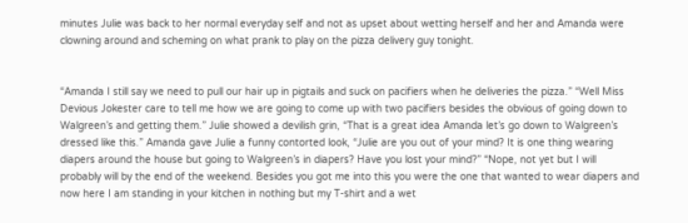minutes Julie was back to her normal everyday self and not as upset about wetting herself and her and Amanda were clowning around and scheming on what prank to play on the pizza delivery guy tonight.


“Amanda I still say we need to pull our hair up in pigtails and suck on pacifiers when he deliveries the pizza.” “Well Miss Devious Jokester care to tell me how we are going to come up with two pacifiers besides the obvious of going down to Walgreen’s and getting them.” Julie showed a devilish grin, “That is a great idea Amanda let’s go down to Walgreen’s dressed like this.” Amanda gave Julie a funny contorted look, “Julie are you out of your mind? It is one thing wearing diapers around the house but going to Walgreen’s in diapers? Have you lost your mind?” “Nope, not yet but I will probably will by the end of the weekend. Besides you got me into this you were the one that wanted to wear diapers and now here I am standing in your kitchen in nothing but my T-shirt and a wet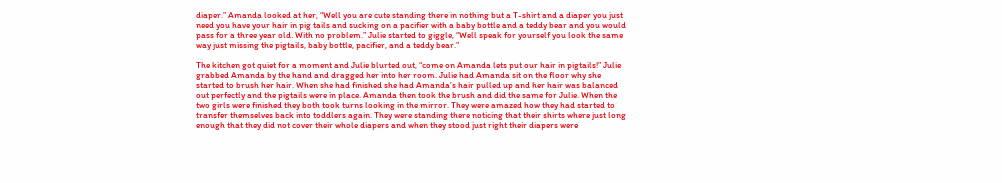diaper.” Amanda looked at her, “Well you are cute standing there in nothing but a T-shirt and a diaper you just need you have your hair in pig tails and sucking on a pacifier with a baby bottle and a teddy bear and you would pass for a three year old. With no problem.” Julie started to giggle, “Well speak for yourself you look the same way just missing the pigtails, baby bottle, pacifier, and a teddy bear.”

The kitchen got quiet for a moment and Julie blurted out, “come on Amanda lets put our hair in pigtails!” Julie grabbed Amanda by the hand and dragged her into her room. Julie had Amanda sit on the floor why she started to brush her hair. When she had finished she had Amanda’s hair pulled up and her hair was balanced out perfectly and the pigtails were in place. Amanda then took the brush and did the same for Julie. When the two girls were finished they both took turns looking in the mirror. They were amazed how they had started to transfer themselves back into toddlers again. They were standing there noticing that their shirts where just long enough that they did not cover their whole diapers and when they stood just right their diapers were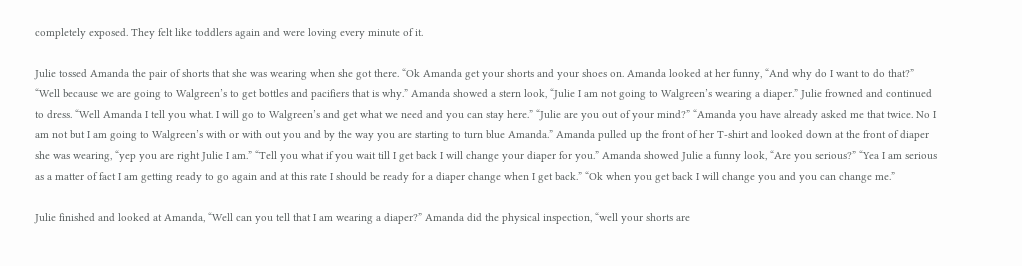completely exposed. They felt like toddlers again and were loving every minute of it.

Julie tossed Amanda the pair of shorts that she was wearing when she got there. “Ok Amanda get your shorts and your shoes on. Amanda looked at her funny, “And why do I want to do that?” “Well because we are going to Walgreen’s to get bottles and pacifiers that is why.” Amanda showed a stern look, “Julie I am not going to Walgreen’s wearing a diaper.” Julie frowned and continued to dress. “Well Amanda I tell you what. I will go to Walgreen’s and get what we need and you can stay here.” “Julie are you out of your mind?” “Amanda you have already asked me that twice. No I am not but I am going to Walgreen’s with or with out you and by the way you are starting to turn blue Amanda.” Amanda pulled up the front of her T-shirt and looked down at the front of diaper she was wearing, “yep you are right Julie I am.” “Tell you what if you wait till I get back I will change your diaper for you.” Amanda showed Julie a funny look, “Are you serious?” “Yea I am serious as a matter of fact I am getting ready to go again and at this rate I should be ready for a diaper change when I get back.” “Ok when you get back I will change you and you can change me.”

Julie finished and looked at Amanda, “Well can you tell that I am wearing a diaper?” Amanda did the physical inspection, “well your shorts are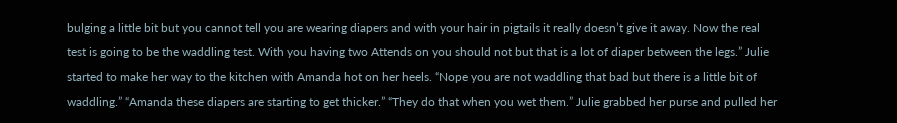bulging a little bit but you cannot tell you are wearing diapers and with your hair in pigtails it really doesn’t give it away. Now the real test is going to be the waddling test. With you having two Attends on you should not but that is a lot of diaper between the legs.” Julie started to make her way to the kitchen with Amanda hot on her heels. “Nope you are not waddling that bad but there is a little bit of waddling.” “Amanda these diapers are starting to get thicker.” “They do that when you wet them.” Julie grabbed her purse and pulled her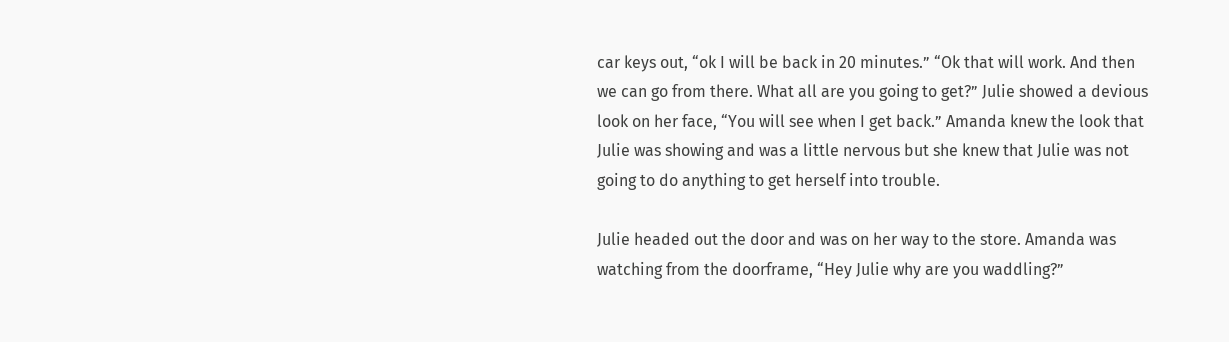car keys out, “ok I will be back in 20 minutes.” “Ok that will work. And then we can go from there. What all are you going to get?” Julie showed a devious look on her face, “You will see when I get back.” Amanda knew the look that Julie was showing and was a little nervous but she knew that Julie was not going to do anything to get herself into trouble.

Julie headed out the door and was on her way to the store. Amanda was watching from the doorframe, “Hey Julie why are you waddling?”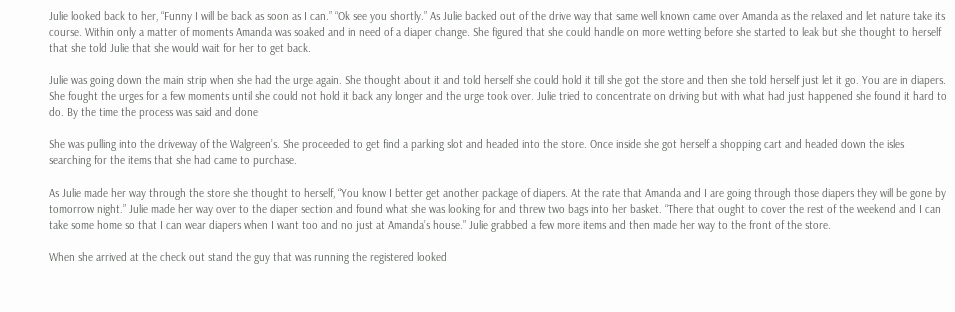Julie looked back to her, “Funny I will be back as soon as I can.” “Ok see you shortly.” As Julie backed out of the drive way that same well known came over Amanda as the relaxed and let nature take its course. Within only a matter of moments Amanda was soaked and in need of a diaper change. She figured that she could handle on more wetting before she started to leak but she thought to herself that she told Julie that she would wait for her to get back.

Julie was going down the main strip when she had the urge again. She thought about it and told herself she could hold it till she got the store and then she told herself just let it go. You are in diapers. She fought the urges for a few moments until she could not hold it back any longer and the urge took over. Julie tried to concentrate on driving but with what had just happened she found it hard to do. By the time the process was said and done

She was pulling into the driveway of the Walgreen’s. She proceeded to get find a parking slot and headed into the store. Once inside she got herself a shopping cart and headed down the isles searching for the items that she had came to purchase.

As Julie made her way through the store she thought to herself, “You know I better get another package of diapers. At the rate that Amanda and I are going through those diapers they will be gone by tomorrow night.” Julie made her way over to the diaper section and found what she was looking for and threw two bags into her basket. “There that ought to cover the rest of the weekend and I can take some home so that I can wear diapers when I want too and no just at Amanda’s house.” Julie grabbed a few more items and then made her way to the front of the store.

When she arrived at the check out stand the guy that was running the registered looked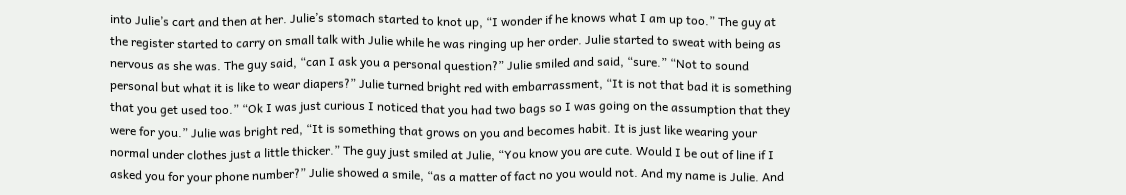into Julie’s cart and then at her. Julie’s stomach started to knot up, “I wonder if he knows what I am up too.” The guy at the register started to carry on small talk with Julie while he was ringing up her order. Julie started to sweat with being as nervous as she was. The guy said, “can I ask you a personal question?” Julie smiled and said, “sure.” “Not to sound personal but what it is like to wear diapers?” Julie turned bright red with embarrassment, “It is not that bad it is something that you get used too.” “Ok I was just curious I noticed that you had two bags so I was going on the assumption that they were for you.” Julie was bright red, “It is something that grows on you and becomes habit. It is just like wearing your normal under clothes just a little thicker.” The guy just smiled at Julie, “You know you are cute. Would I be out of line if I asked you for your phone number?” Julie showed a smile, “as a matter of fact no you would not. And my name is Julie. And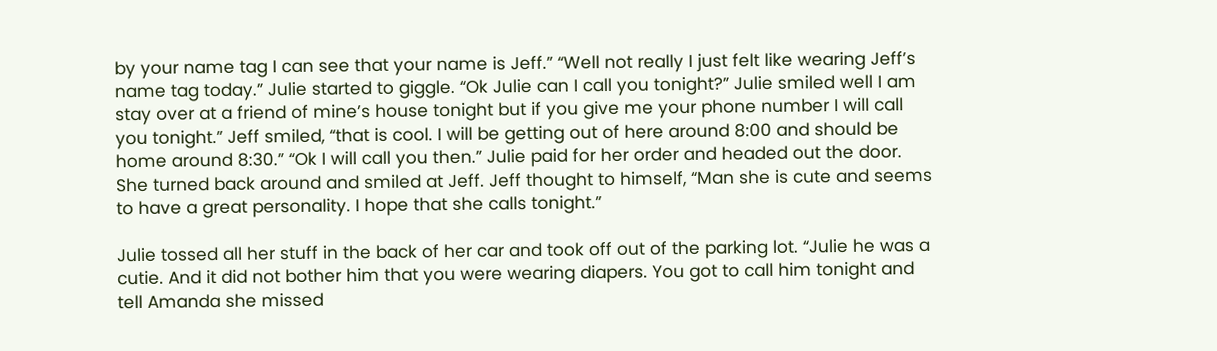by your name tag I can see that your name is Jeff.” “Well not really I just felt like wearing Jeff’s name tag today.” Julie started to giggle. “Ok Julie can I call you tonight?” Julie smiled well I am stay over at a friend of mine’s house tonight but if you give me your phone number I will call you tonight.” Jeff smiled, “that is cool. I will be getting out of here around 8:00 and should be home around 8:30.” “Ok I will call you then.” Julie paid for her order and headed out the door. She turned back around and smiled at Jeff. Jeff thought to himself, “Man she is cute and seems to have a great personality. I hope that she calls tonight.”

Julie tossed all her stuff in the back of her car and took off out of the parking lot. “Julie he was a cutie. And it did not bother him that you were wearing diapers. You got to call him tonight and tell Amanda she missed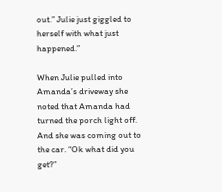out.” Julie just giggled to herself with what just happened.”

When Julie pulled into Amanda’s driveway she noted that Amanda had turned the porch light off. And she was coming out to the car. “Ok what did you get?”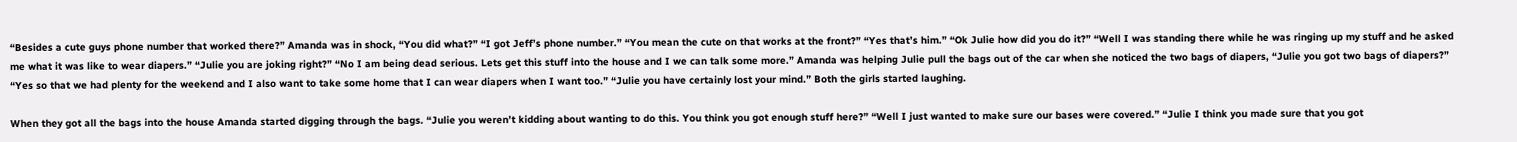“Besides a cute guys phone number that worked there?” Amanda was in shock, “You did what?” “I got Jeff’s phone number.” “You mean the cute on that works at the front?” “Yes that’s him.” “Ok Julie how did you do it?” “Well I was standing there while he was ringing up my stuff and he asked me what it was like to wear diapers.” “Julie you are joking right?” “No I am being dead serious. Lets get this stuff into the house and I we can talk some more.” Amanda was helping Julie pull the bags out of the car when she noticed the two bags of diapers, “Julie you got two bags of diapers?” “Yes so that we had plenty for the weekend and I also want to take some home that I can wear diapers when I want too.” “Julie you have certainly lost your mind.” Both the girls started laughing.

When they got all the bags into the house Amanda started digging through the bags. “Julie you weren’t kidding about wanting to do this. You think you got enough stuff here?” “Well I just wanted to make sure our bases were covered.” “Julie I think you made sure that you got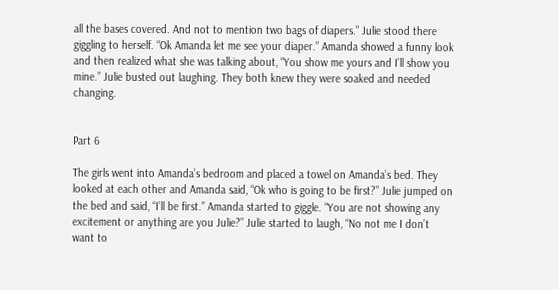all the bases covered. And not to mention two bags of diapers.” Julie stood there giggling to herself. “Ok Amanda let me see your diaper.” Amanda showed a funny look and then realized what she was talking about, “You show me yours and I’ll show you mine.” Julie busted out laughing. They both knew they were soaked and needed changing.


Part 6

The girls went into Amanda’s bedroom and placed a towel on Amanda’s bed. They looked at each other and Amanda said, “Ok who is going to be first?” Julie jumped on the bed and said, “I’ll be first.” Amanda started to giggle. “You are not showing any excitement or anything are you Julie?” Julie started to laugh, “No not me I don’t want to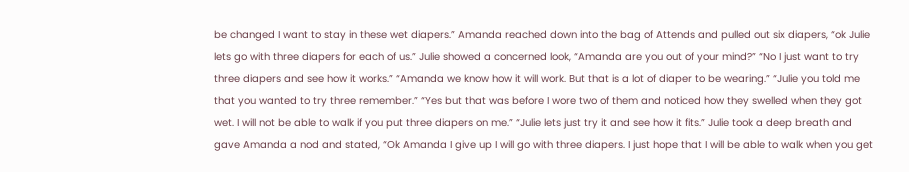be changed I want to stay in these wet diapers.” Amanda reached down into the bag of Attends and pulled out six diapers, “ok Julie lets go with three diapers for each of us.” Julie showed a concerned look, “Amanda are you out of your mind?” “No I just want to try three diapers and see how it works.” “Amanda we know how it will work. But that is a lot of diaper to be wearing.” “Julie you told me that you wanted to try three remember.” “Yes but that was before I wore two of them and noticed how they swelled when they got wet. I will not be able to walk if you put three diapers on me.” “Julie lets just try it and see how it fits.” Julie took a deep breath and gave Amanda a nod and stated, “Ok Amanda I give up I will go with three diapers. I just hope that I will be able to walk when you get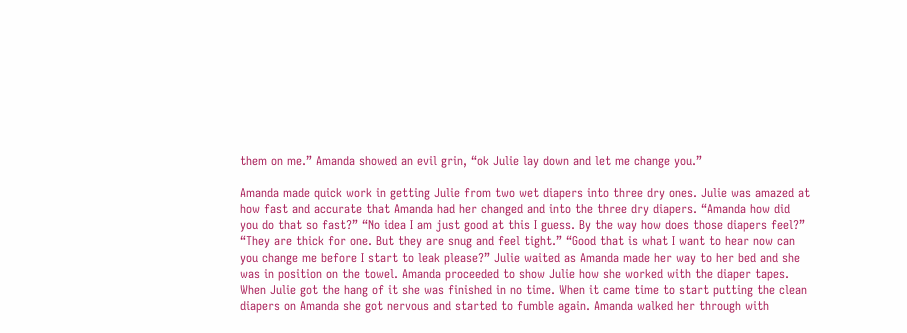them on me.” Amanda showed an evil grin, “ok Julie lay down and let me change you.”

Amanda made quick work in getting Julie from two wet diapers into three dry ones. Julie was amazed at how fast and accurate that Amanda had her changed and into the three dry diapers. “Amanda how did you do that so fast?” “No idea I am just good at this I guess. By the way how does those diapers feel?” “They are thick for one. But they are snug and feel tight.” “Good that is what I want to hear now can you change me before I start to leak please?” Julie waited as Amanda made her way to her bed and she was in position on the towel. Amanda proceeded to show Julie how she worked with the diaper tapes. When Julie got the hang of it she was finished in no time. When it came time to start putting the clean diapers on Amanda she got nervous and started to fumble again. Amanda walked her through with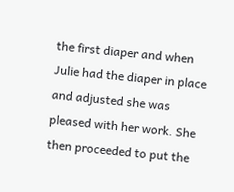the first diaper and when Julie had the diaper in place and adjusted she was pleased with her work. She then proceeded to put the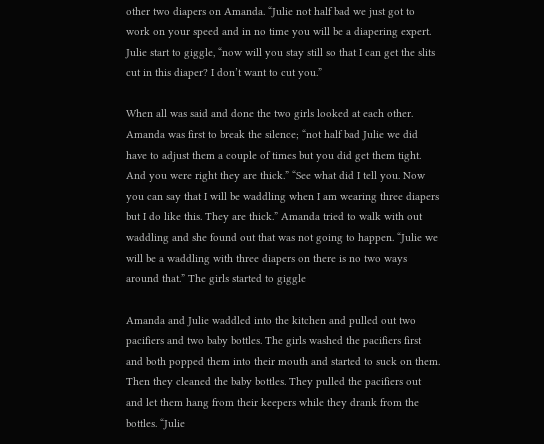other two diapers on Amanda. “Julie not half bad we just got to work on your speed and in no time you will be a diapering expert. Julie start to giggle, “now will you stay still so that I can get the slits cut in this diaper? I don’t want to cut you.”

When all was said and done the two girls looked at each other. Amanda was first to break the silence; “not half bad Julie we did have to adjust them a couple of times but you did get them tight. And you were right they are thick.” “See what did I tell you. Now you can say that I will be waddling when I am wearing three diapers but I do like this. They are thick.” Amanda tried to walk with out waddling and she found out that was not going to happen. “Julie we will be a waddling with three diapers on there is no two ways around that.” The girls started to giggle

Amanda and Julie waddled into the kitchen and pulled out two pacifiers and two baby bottles. The girls washed the pacifiers first and both popped them into their mouth and started to suck on them. Then they cleaned the baby bottles. They pulled the pacifiers out and let them hang from their keepers while they drank from the bottles. “Julie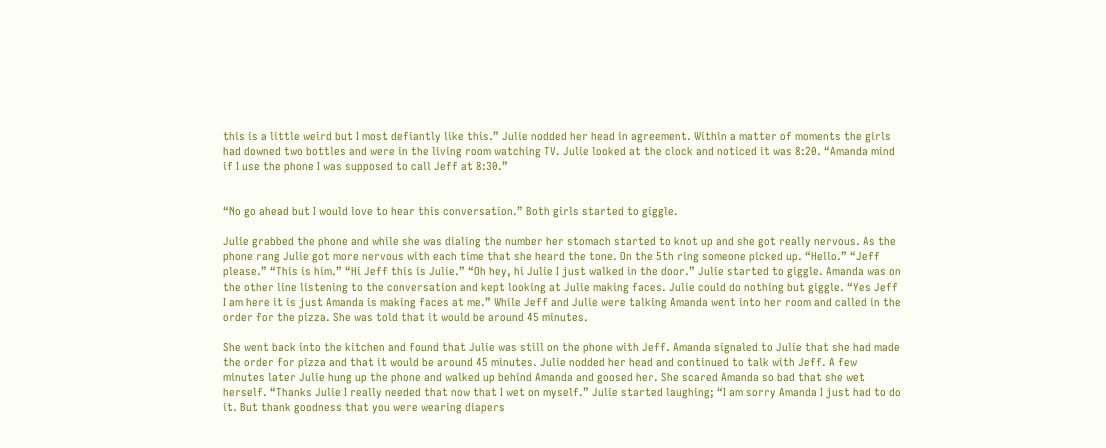this is a little weird but I most defiantly like this.” Julie nodded her head in agreement. Within a matter of moments the girls had downed two bottles and were in the living room watching TV. Julie looked at the clock and noticed it was 8:20. “Amanda mind if I use the phone I was supposed to call Jeff at 8:30.”


“No go ahead but I would love to hear this conversation.” Both girls started to giggle.

Julie grabbed the phone and while she was dialing the number her stomach started to knot up and she got really nervous. As the phone rang Julie got more nervous with each time that she heard the tone. On the 5th ring someone picked up. “Hello.” “Jeff please.” “This is him.” “Hi Jeff this is Julie.” “Oh hey, hi Julie I just walked in the door.” Julie started to giggle. Amanda was on the other line listening to the conversation and kept looking at Julie making faces. Julie could do nothing but giggle. “Yes Jeff I am here it is just Amanda is making faces at me.” While Jeff and Julie were talking Amanda went into her room and called in the order for the pizza. She was told that it would be around 45 minutes.

She went back into the kitchen and found that Julie was still on the phone with Jeff. Amanda signaled to Julie that she had made the order for pizza and that it would be around 45 minutes. Julie nodded her head and continued to talk with Jeff. A few minutes later Julie hung up the phone and walked up behind Amanda and goosed her. She scared Amanda so bad that she wet herself. “Thanks Julie I really needed that now that I wet on myself.” Julie started laughing; “I am sorry Amanda I just had to do it. But thank goodness that you were wearing diapers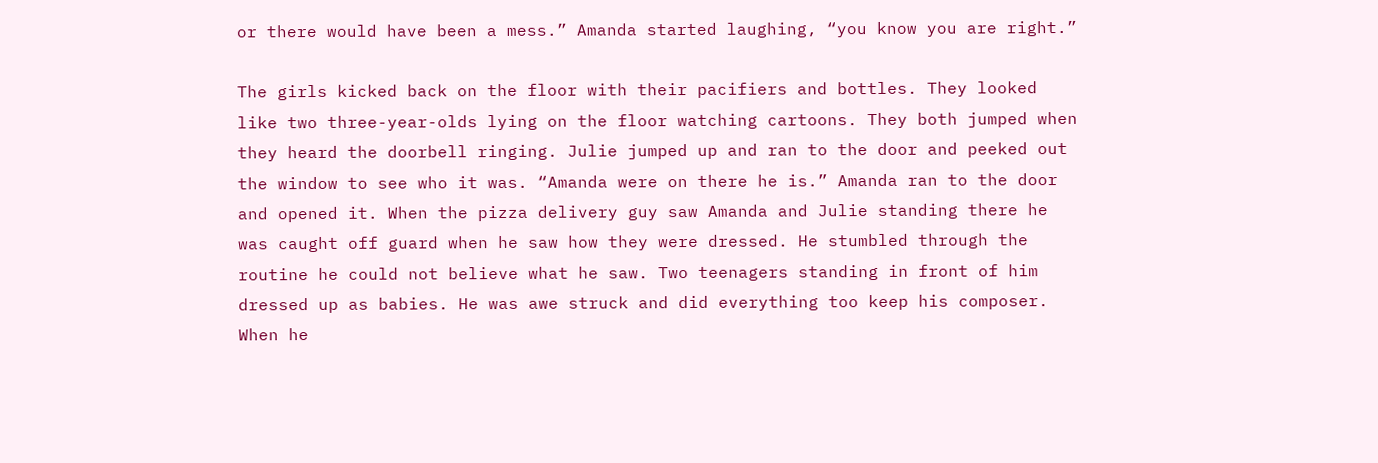or there would have been a mess.” Amanda started laughing, “you know you are right.”

The girls kicked back on the floor with their pacifiers and bottles. They looked like two three-year-olds lying on the floor watching cartoons. They both jumped when they heard the doorbell ringing. Julie jumped up and ran to the door and peeked out the window to see who it was. “Amanda were on there he is.” Amanda ran to the door and opened it. When the pizza delivery guy saw Amanda and Julie standing there he was caught off guard when he saw how they were dressed. He stumbled through the routine he could not believe what he saw. Two teenagers standing in front of him dressed up as babies. He was awe struck and did everything too keep his composer. When he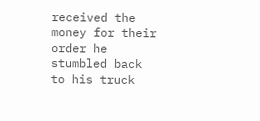received the money for their order he stumbled back to his truck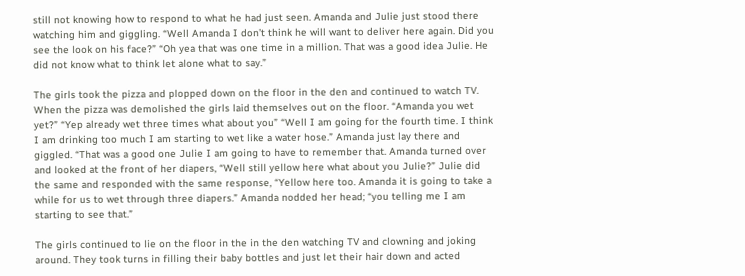still not knowing how to respond to what he had just seen. Amanda and Julie just stood there watching him and giggling. “Well Amanda I don’t think he will want to deliver here again. Did you see the look on his face?” “Oh yea that was one time in a million. That was a good idea Julie. He did not know what to think let alone what to say.”

The girls took the pizza and plopped down on the floor in the den and continued to watch TV. When the pizza was demolished the girls laid themselves out on the floor. “Amanda you wet yet?” “Yep already wet three times what about you” “Well I am going for the fourth time. I think I am drinking too much I am starting to wet like a water hose.” Amanda just lay there and giggled. “That was a good one Julie I am going to have to remember that. Amanda turned over and looked at the front of her diapers, “Well still yellow here what about you Julie?” Julie did the same and responded with the same response, “Yellow here too. Amanda it is going to take a while for us to wet through three diapers.” Amanda nodded her head; “you telling me I am starting to see that.”

The girls continued to lie on the floor in the in the den watching TV and clowning and joking around. They took turns in filling their baby bottles and just let their hair down and acted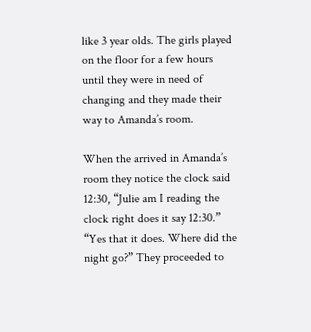like 3 year olds. The girls played on the floor for a few hours until they were in need of changing and they made their way to Amanda’s room.

When the arrived in Amanda’s room they notice the clock said 12:30, “Julie am I reading the clock right does it say 12:30.” “Yes that it does. Where did the night go?” They proceeded to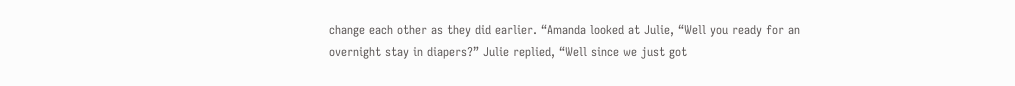change each other as they did earlier. “Amanda looked at Julie, “Well you ready for an overnight stay in diapers?” Julie replied, “Well since we just got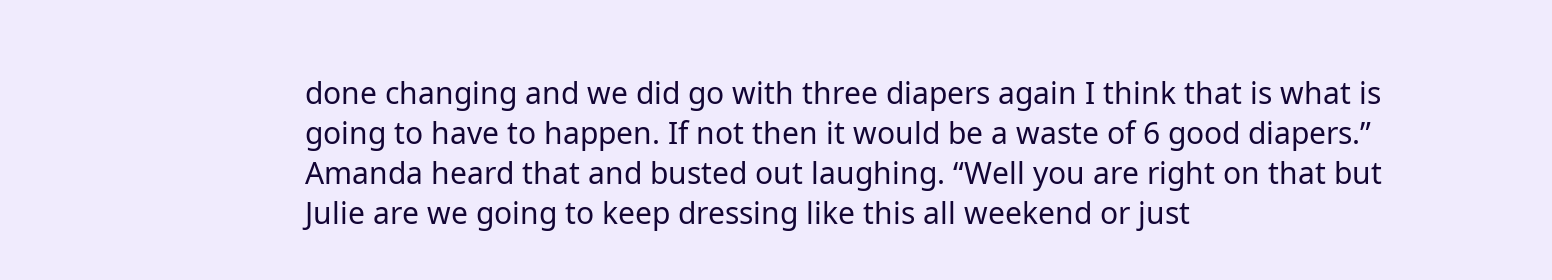done changing and we did go with three diapers again I think that is what is going to have to happen. If not then it would be a waste of 6 good diapers.” Amanda heard that and busted out laughing. “Well you are right on that but Julie are we going to keep dressing like this all weekend or just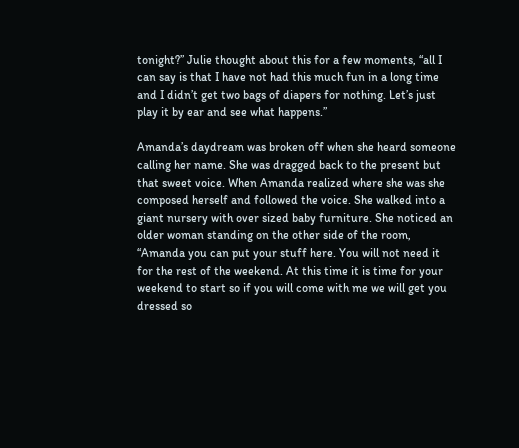tonight?” Julie thought about this for a few moments, “all I can say is that I have not had this much fun in a long time and I didn’t get two bags of diapers for nothing. Let’s just play it by ear and see what happens.”

Amanda’s daydream was broken off when she heard someone calling her name. She was dragged back to the present but that sweet voice. When Amanda realized where she was she composed herself and followed the voice. She walked into a giant nursery with over sized baby furniture. She noticed an older woman standing on the other side of the room, “Amanda you can put your stuff here. You will not need it for the rest of the weekend. At this time it is time for your weekend to start so if you will come with me we will get you dressed so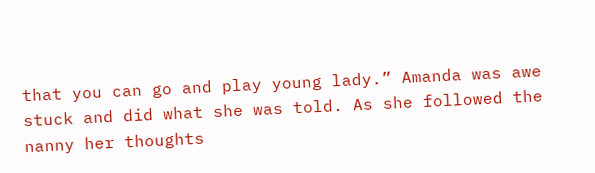that you can go and play young lady.” Amanda was awe stuck and did what she was told. As she followed the nanny her thoughts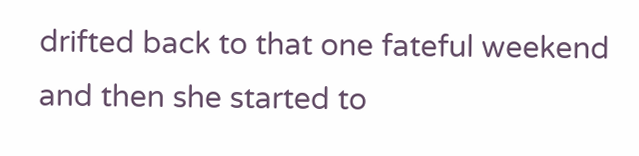drifted back to that one fateful weekend and then she started to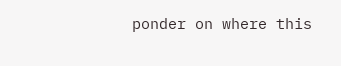ponder on where this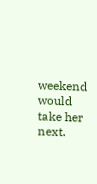weekend would take her next.